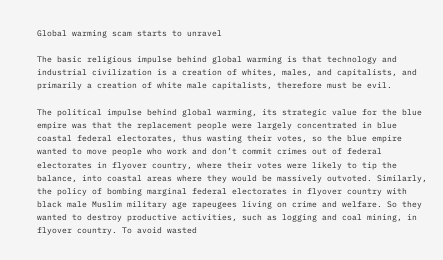Global warming scam starts to unravel

The basic religious impulse behind global warming is that technology and industrial civilization is a creation of whites, males, and capitalists, and primarily a creation of white male capitalists, therefore must be evil.

The political impulse behind global warming, its strategic value for the blue empire was that the replacement people were largely concentrated in blue coastal federal electorates, thus wasting their votes, so the blue empire wanted to move people who work and don’t commit crimes out of federal electorates in flyover country, where their votes were likely to tip the balance, into coastal areas where they would be massively outvoted. Similarly, the policy of bombing marginal federal electorates in flyover country with black male Muslim military age rapeugees living on crime and welfare. So they wanted to destroy productive activities, such as logging and coal mining, in flyover country. To avoid wasted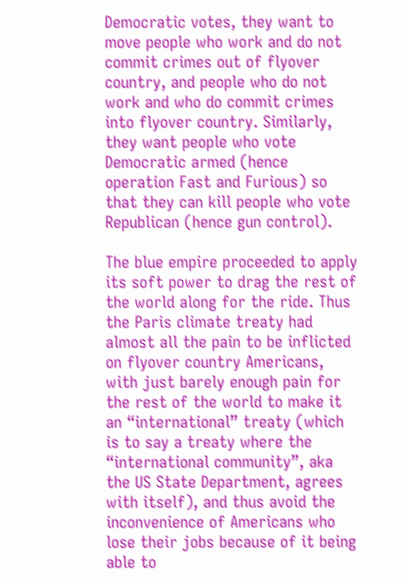Democratic votes, they want to move people who work and do not commit crimes out of flyover country, and people who do not work and who do commit crimes into flyover country. Similarly, they want people who vote Democratic armed (hence operation Fast and Furious) so that they can kill people who vote Republican (hence gun control).

The blue empire proceeded to apply its soft power to drag the rest of the world along for the ride. Thus the Paris climate treaty had almost all the pain to be inflicted on flyover country Americans, with just barely enough pain for the rest of the world to make it an “international” treaty (which is to say a treaty where the “international community”, aka the US State Department, agrees with itself), and thus avoid the inconvenience of Americans who lose their jobs because of it being able to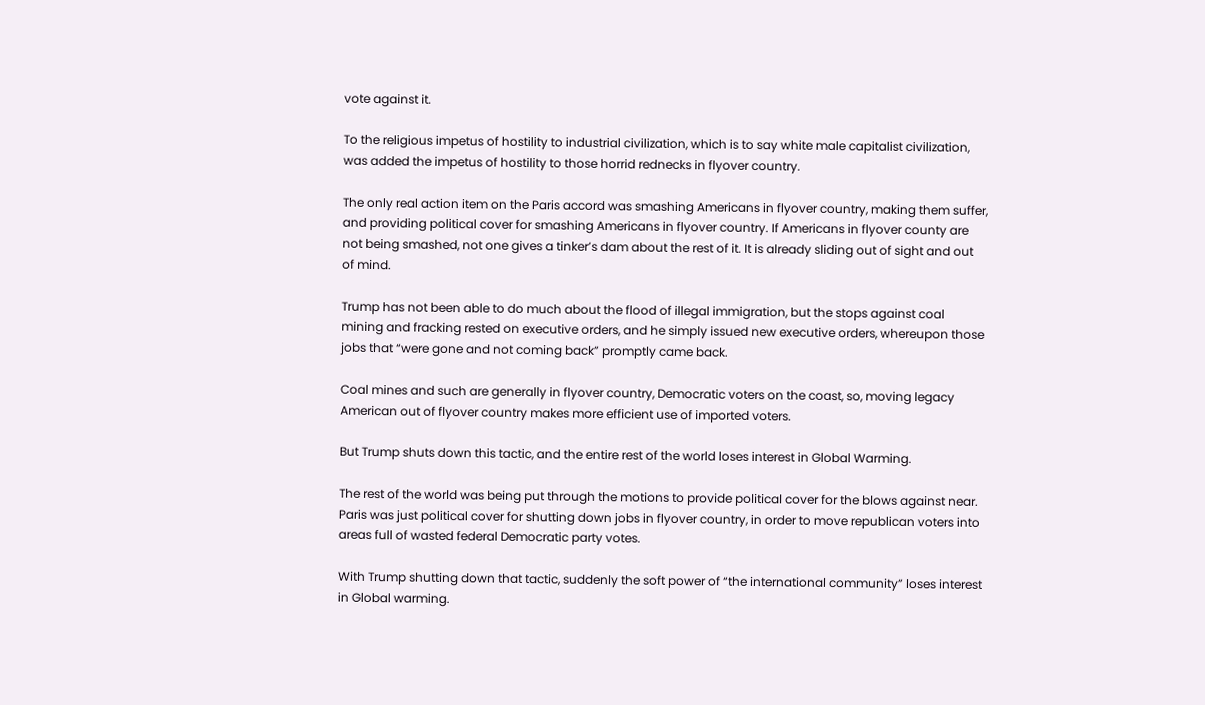vote against it.

To the religious impetus of hostility to industrial civilization, which is to say white male capitalist civilization, was added the impetus of hostility to those horrid rednecks in flyover country.

The only real action item on the Paris accord was smashing Americans in flyover country, making them suffer, and providing political cover for smashing Americans in flyover country. If Americans in flyover county are not being smashed, not one gives a tinker’s dam about the rest of it. It is already sliding out of sight and out of mind.

Trump has not been able to do much about the flood of illegal immigration, but the stops against coal mining and fracking rested on executive orders, and he simply issued new executive orders, whereupon those jobs that “were gone and not coming back” promptly came back.

Coal mines and such are generally in flyover country, Democratic voters on the coast, so, moving legacy American out of flyover country makes more efficient use of imported voters.

But Trump shuts down this tactic, and the entire rest of the world loses interest in Global Warming.

The rest of the world was being put through the motions to provide political cover for the blows against near. Paris was just political cover for shutting down jobs in flyover country, in order to move republican voters into areas full of wasted federal Democratic party votes.

With Trump shutting down that tactic, suddenly the soft power of “the international community” loses interest in Global warming.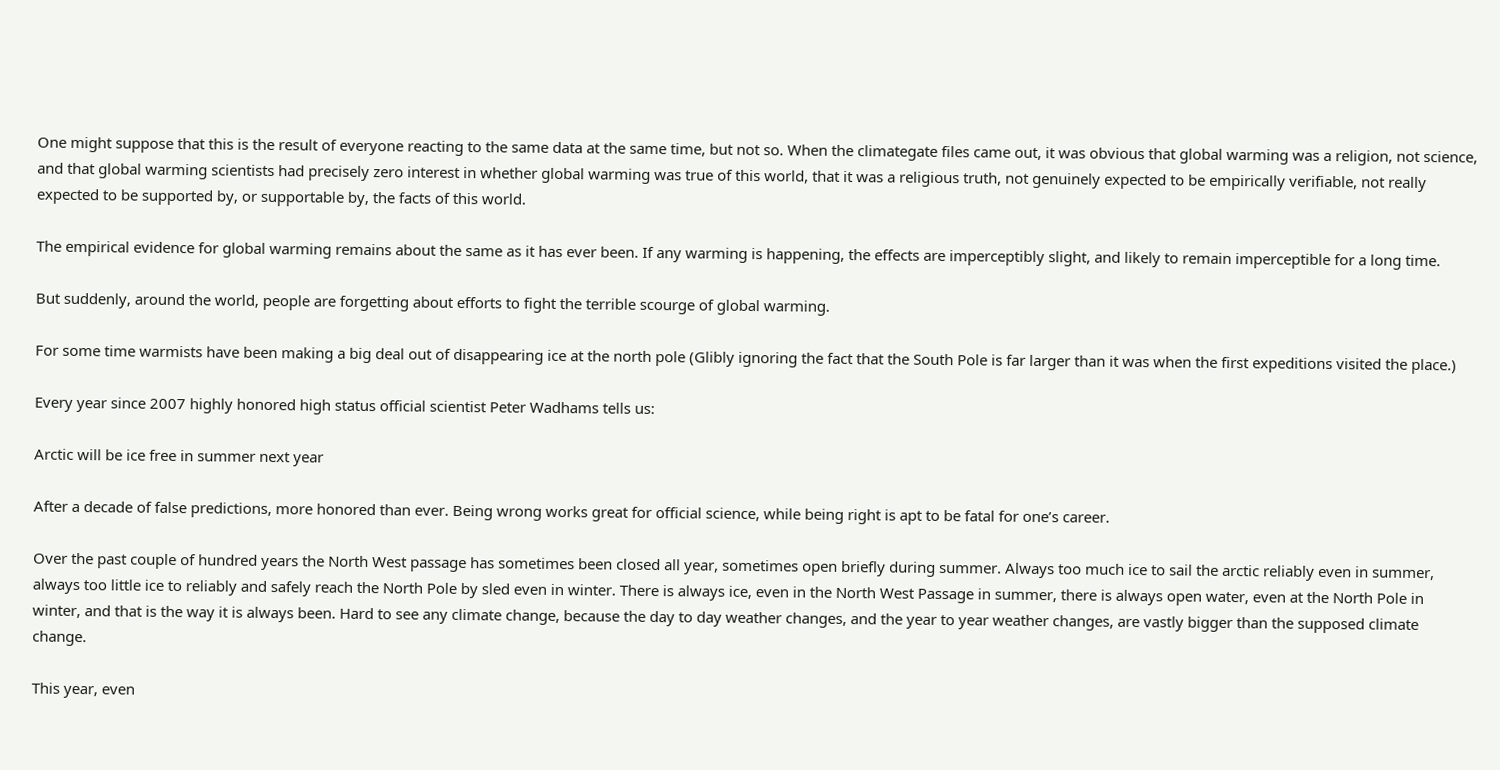One might suppose that this is the result of everyone reacting to the same data at the same time, but not so. When the climategate files came out, it was obvious that global warming was a religion, not science, and that global warming scientists had precisely zero interest in whether global warming was true of this world, that it was a religious truth, not genuinely expected to be empirically verifiable, not really expected to be supported by, or supportable by, the facts of this world.

The empirical evidence for global warming remains about the same as it has ever been. If any warming is happening, the effects are imperceptibly slight, and likely to remain imperceptible for a long time.

But suddenly, around the world, people are forgetting about efforts to fight the terrible scourge of global warming.

For some time warmists have been making a big deal out of disappearing ice at the north pole (Glibly ignoring the fact that the South Pole is far larger than it was when the first expeditions visited the place.)

Every year since 2007 highly honored high status official scientist Peter Wadhams tells us:

Arctic will be ice free in summer next year

After a decade of false predictions, more honored than ever. Being wrong works great for official science, while being right is apt to be fatal for one’s career.

Over the past couple of hundred years the North West passage has sometimes been closed all year, sometimes open briefly during summer. Always too much ice to sail the arctic reliably even in summer, always too little ice to reliably and safely reach the North Pole by sled even in winter. There is always ice, even in the North West Passage in summer, there is always open water, even at the North Pole in winter, and that is the way it is always been. Hard to see any climate change, because the day to day weather changes, and the year to year weather changes, are vastly bigger than the supposed climate change.

This year, even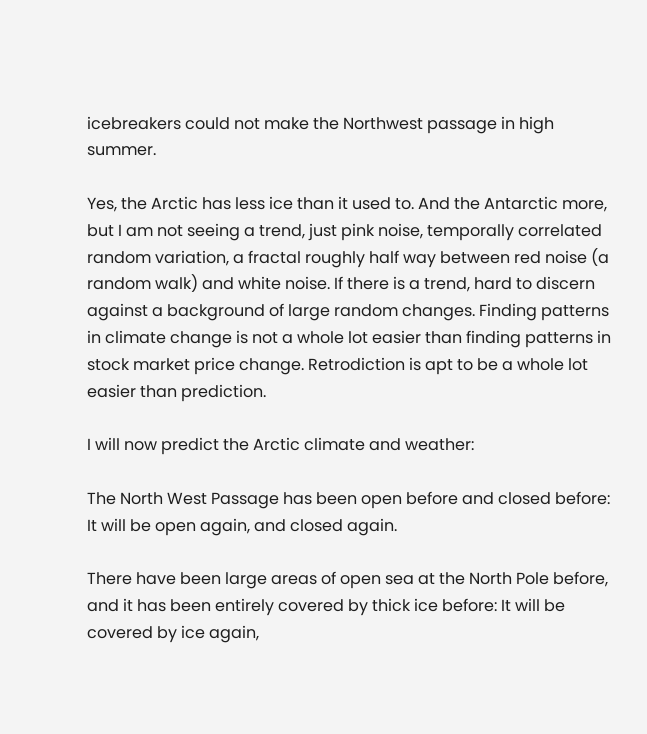icebreakers could not make the Northwest passage in high summer.

Yes, the Arctic has less ice than it used to. And the Antarctic more, but I am not seeing a trend, just pink noise, temporally correlated random variation, a fractal roughly half way between red noise (a random walk) and white noise. If there is a trend, hard to discern against a background of large random changes. Finding patterns in climate change is not a whole lot easier than finding patterns in stock market price change. Retrodiction is apt to be a whole lot easier than prediction.

I will now predict the Arctic climate and weather:

The North West Passage has been open before and closed before: It will be open again, and closed again.

There have been large areas of open sea at the North Pole before, and it has been entirely covered by thick ice before: It will be covered by ice again,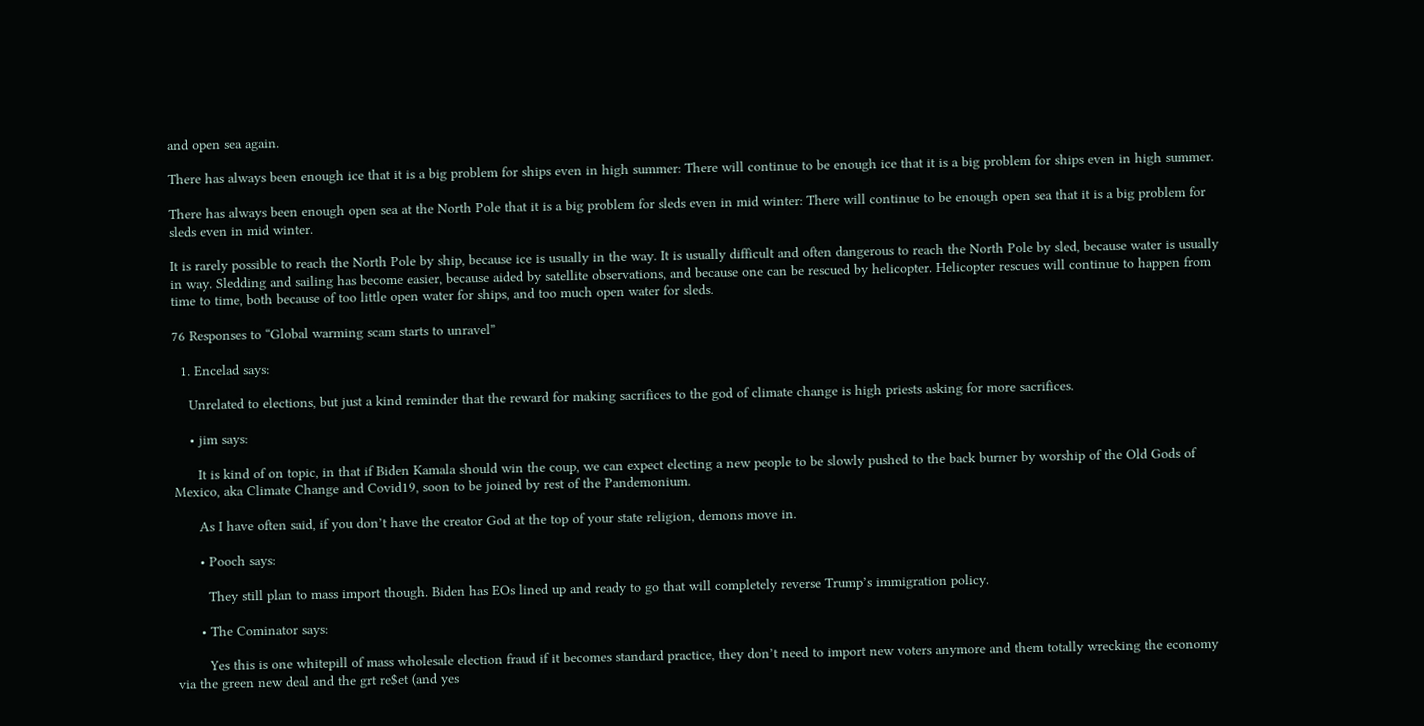and open sea again.

There has always been enough ice that it is a big problem for ships even in high summer: There will continue to be enough ice that it is a big problem for ships even in high summer.

There has always been enough open sea at the North Pole that it is a big problem for sleds even in mid winter: There will continue to be enough open sea that it is a big problem for sleds even in mid winter.

It is rarely possible to reach the North Pole by ship, because ice is usually in the way. It is usually difficult and often dangerous to reach the North Pole by sled, because water is usually in way. Sledding and sailing has become easier, because aided by satellite observations, and because one can be rescued by helicopter. Helicopter rescues will continue to happen from time to time, both because of too little open water for ships, and too much open water for sleds.

76 Responses to “Global warming scam starts to unravel”

  1. Encelad says:

    Unrelated to elections, but just a kind reminder that the reward for making sacrifices to the god of climate change is high priests asking for more sacrifices.

    • jim says:

      It is kind of on topic, in that if Biden Kamala should win the coup, we can expect electing a new people to be slowly pushed to the back burner by worship of the Old Gods of Mexico, aka Climate Change and Covid19, soon to be joined by rest of the Pandemonium.

      As I have often said, if you don’t have the creator God at the top of your state religion, demons move in.

      • Pooch says:

        They still plan to mass import though. Biden has EOs lined up and ready to go that will completely reverse Trump’s immigration policy.

      • The Cominator says:

        Yes this is one whitepill of mass wholesale election fraud if it becomes standard practice, they don’t need to import new voters anymore and them totally wrecking the economy via the green new deal and the grt re$et (and yes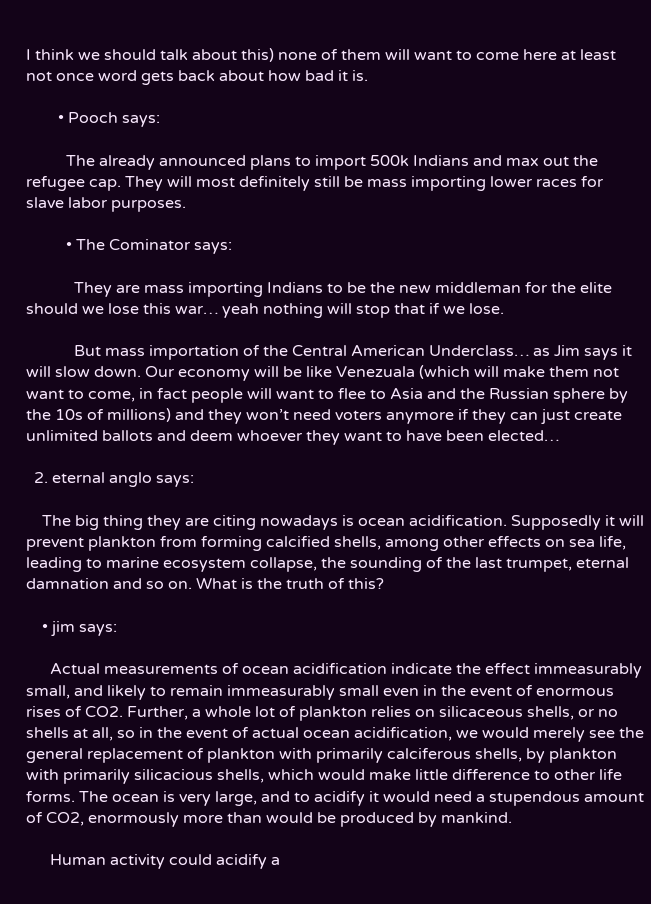I think we should talk about this) none of them will want to come here at least not once word gets back about how bad it is.

        • Pooch says:

          The already announced plans to import 500k Indians and max out the refugee cap. They will most definitely still be mass importing lower races for slave labor purposes.

          • The Cominator says:

            They are mass importing Indians to be the new middleman for the elite should we lose this war… yeah nothing will stop that if we lose.

            But mass importation of the Central American Underclass… as Jim says it will slow down. Our economy will be like Venezuala (which will make them not want to come, in fact people will want to flee to Asia and the Russian sphere by the 10s of millions) and they won’t need voters anymore if they can just create unlimited ballots and deem whoever they want to have been elected…

  2. eternal anglo says:

    The big thing they are citing nowadays is ocean acidification. Supposedly it will prevent plankton from forming calcified shells, among other effects on sea life, leading to marine ecosystem collapse, the sounding of the last trumpet, eternal damnation and so on. What is the truth of this?

    • jim says:

      Actual measurements of ocean acidification indicate the effect immeasurably small, and likely to remain immeasurably small even in the event of enormous rises of CO2. Further, a whole lot of plankton relies on silicaceous shells, or no shells at all, so in the event of actual ocean acidification, we would merely see the general replacement of plankton with primarily calciferous shells, by plankton with primarily silicacious shells, which would make little difference to other life forms. The ocean is very large, and to acidify it would need a stupendous amount of CO2, enormously more than would be produced by mankind.

      Human activity could acidify a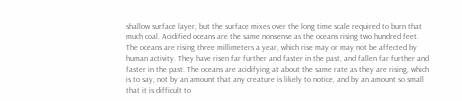shallow surface layer, but the surface mixes over the long time scale required to burn that much coal. Acidified oceans are the same nonsense as the oceans rising two hundred feet. The oceans are rising three millimeters a year, which rise may or may not be affected by human activity. They have risen far further and faster in the past, and fallen far further and faster in the past. The oceans are acidifying at about the same rate as they are rising, which is to say, not by an amount that any creature is likely to notice, and by an amount so small that it is difficult to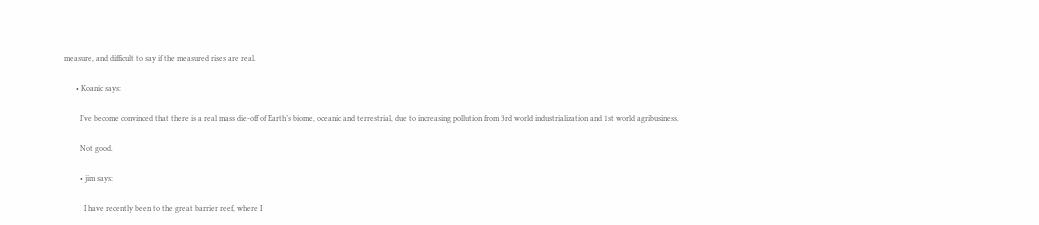measure, and difficult to say if the measured rises are real.

      • Koanic says:

        I’ve become convinced that there is a real mass die-off of Earth’s biome, oceanic and terrestrial, due to increasing pollution from 3rd world industrialization and 1st world agribusiness.

        Not good.

        • jim says:

          I have recently been to the great barrier reef, where I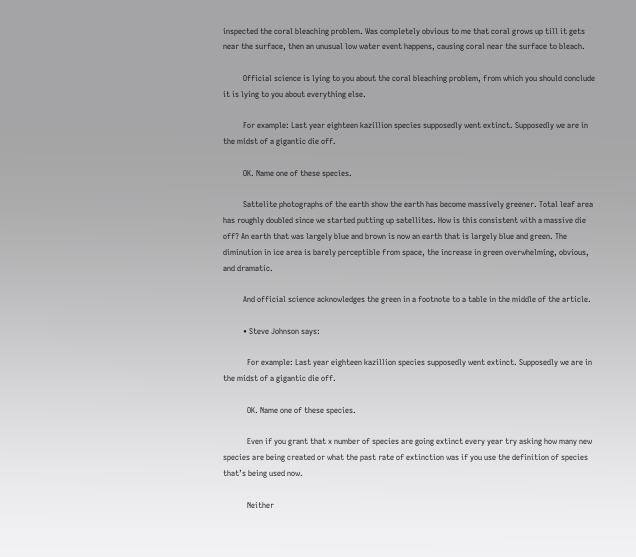inspected the coral bleaching problem. Was completely obvious to me that coral grows up till it gets near the surface, then an unusual low water event happens, causing coral near the surface to bleach.

          Official science is lying to you about the coral bleaching problem, from which you should conclude it is lying to you about everything else.

          For example: Last year eighteen kazillion species supposedly went extinct. Supposedly we are in the midst of a gigantic die off.

          OK. Name one of these species.

          Sattelite photographs of the earth show the earth has become massively greener. Total leaf area has roughly doubled since we started putting up satellites. How is this consistent with a massive die off? An earth that was largely blue and brown is now an earth that is largely blue and green. The diminution in ice area is barely perceptible from space, the increase in green overwhelming, obvious, and dramatic.

          And official science acknowledges the green in a footnote to a table in the middle of the article.

          • Steve Johnson says:

            For example: Last year eighteen kazillion species supposedly went extinct. Supposedly we are in the midst of a gigantic die off.

            OK. Name one of these species.

            Even if you grant that x number of species are going extinct every year try asking how many new species are being created or what the past rate of extinction was if you use the definition of species that’s being used now.

            Neither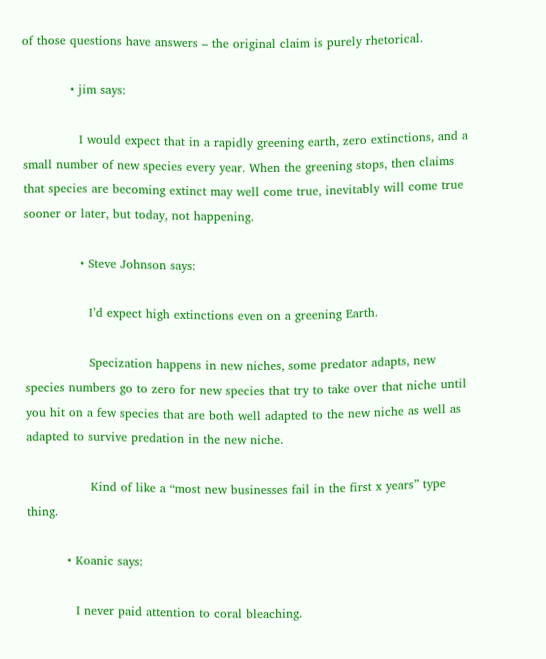of those questions have answers – the original claim is purely rhetorical.

            • jim says:

              I would expect that in a rapidly greening earth, zero extinctions, and a small number of new species every year. When the greening stops, then claims that species are becoming extinct may well come true, inevitably will come true sooner or later, but today, not happening.

              • Steve Johnson says:

                I’d expect high extinctions even on a greening Earth.

                Specization happens in new niches, some predator adapts, new species numbers go to zero for new species that try to take over that niche until you hit on a few species that are both well adapted to the new niche as well as adapted to survive predation in the new niche.

                Kind of like a “most new businesses fail in the first x years” type thing.

          • Koanic says:

            I never paid attention to coral bleaching.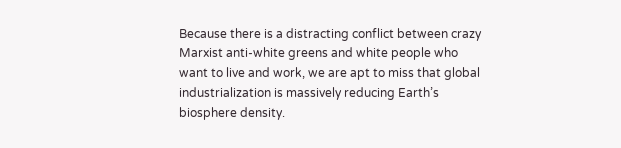Because there is a distracting conflict between crazy Marxist anti-white greens and white people who want to live and work, we are apt to miss that global industrialization is massively reducing Earth’s biosphere density.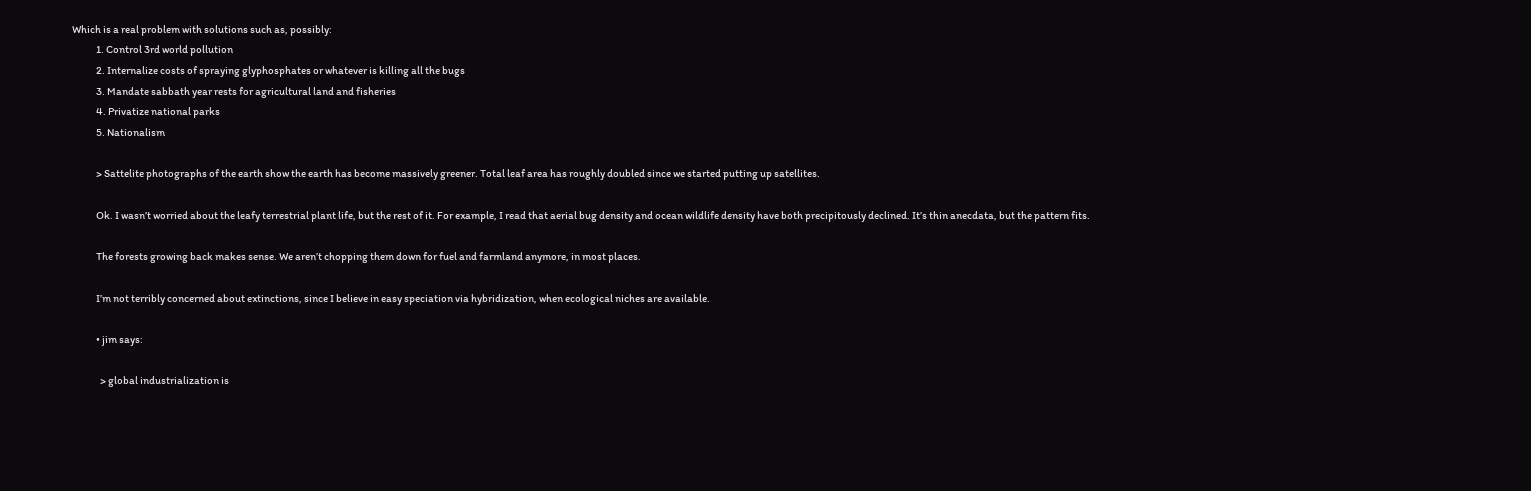Which is a real problem with solutions such as, possibly:
            1. Control 3rd world pollution
            2. Internalize costs of spraying glyphosphates or whatever is killing all the bugs
            3. Mandate sabbath year rests for agricultural land and fisheries
            4. Privatize national parks
            5. Nationalism

            > Sattelite photographs of the earth show the earth has become massively greener. Total leaf area has roughly doubled since we started putting up satellites.

            Ok. I wasn’t worried about the leafy terrestrial plant life, but the rest of it. For example, I read that aerial bug density and ocean wildlife density have both precipitously declined. It’s thin anecdata, but the pattern fits.

            The forests growing back makes sense. We aren’t chopping them down for fuel and farmland anymore, in most places.

            I’m not terribly concerned about extinctions, since I believe in easy speciation via hybridization, when ecological niches are available.

            • jim says:

              > global industrialization is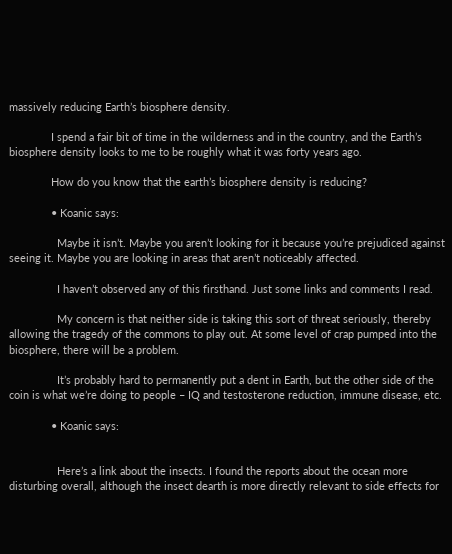massively reducing Earth’s biosphere density.

              I spend a fair bit of time in the wilderness and in the country, and the Earth’s biosphere density looks to me to be roughly what it was forty years ago.

              How do you know that the earth’s biosphere density is reducing?

              • Koanic says:

                Maybe it isn’t. Maybe you aren’t looking for it because you’re prejudiced against seeing it. Maybe you are looking in areas that aren’t noticeably affected.

                I haven’t observed any of this firsthand. Just some links and comments I read.

                My concern is that neither side is taking this sort of threat seriously, thereby allowing the tragedy of the commons to play out. At some level of crap pumped into the biosphere, there will be a problem.

                It’s probably hard to permanently put a dent in Earth, but the other side of the coin is what we’re doing to people – IQ and testosterone reduction, immune disease, etc.

              • Koanic says:


                Here’s a link about the insects. I found the reports about the ocean more disturbing overall, although the insect dearth is more directly relevant to side effects for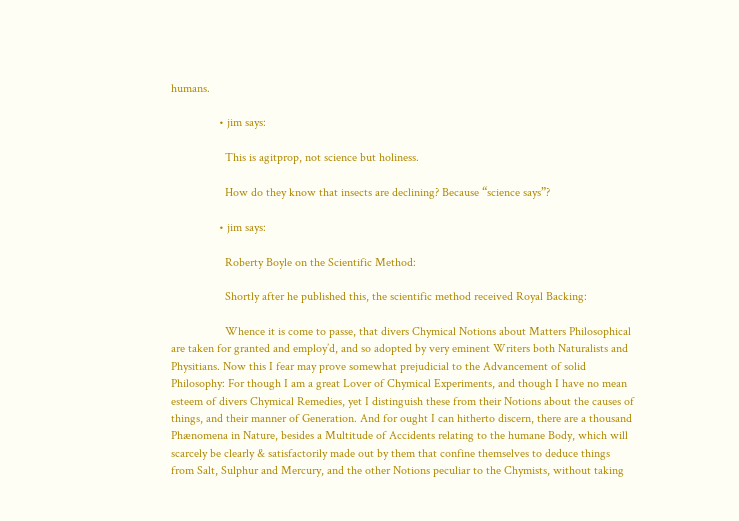humans.

                • jim says:

                  This is agitprop, not science but holiness.

                  How do they know that insects are declining? Because “science says”?

                • jim says:

                  Roberty Boyle on the Scientific Method:

                  Shortly after he published this, the scientific method received Royal Backing:

                  Whence it is come to passe, that divers Chymical Notions about Matters Philosophical are taken for granted and employ’d, and so adopted by very eminent Writers both Naturalists and Physitians. Now this I fear may prove somewhat prejudicial to the Advancement of solid Philosophy: For though I am a great Lover of Chymical Experiments, and though I have no mean esteem of divers Chymical Remedies, yet I distinguish these from their Notions about the causes of things, and their manner of Generation. And for ought I can hitherto discern, there are a thousand Phænomena in Nature, besides a Multitude of Accidents relating to the humane Body, which will scarcely be clearly & satisfactorily made out by them that confine themselves to deduce things from Salt, Sulphur and Mercury, and the other Notions peculiar to the Chymists, without taking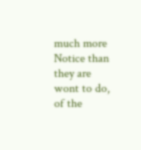much more Notice than they are wont to do, of the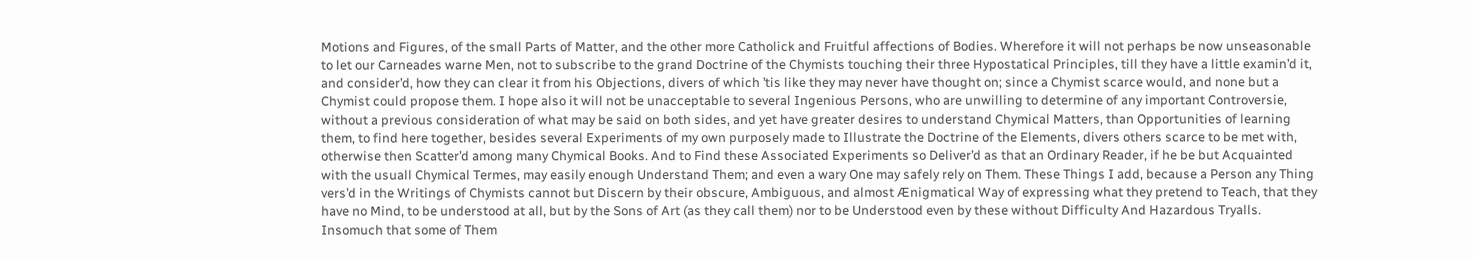Motions and Figures, of the small Parts of Matter, and the other more Catholick and Fruitful affections of Bodies. Wherefore it will not perhaps be now unseasonable to let our Carneades warne Men, not to subscribe to the grand Doctrine of the Chymists touching their three Hypostatical Principles, till they have a little examin’d it, and consider’d, how they can clear it from his Objections, divers of which ’tis like they may never have thought on; since a Chymist scarce would, and none but a Chymist could propose them. I hope also it will not be unacceptable to several Ingenious Persons, who are unwilling to determine of any important Controversie, without a previous consideration of what may be said on both sides, and yet have greater desires to understand Chymical Matters, than Opportunities of learning them, to find here together, besides several Experiments of my own purposely made to Illustrate the Doctrine of the Elements, divers others scarce to be met with, otherwise then Scatter’d among many Chymical Books. And to Find these Associated Experiments so Deliver’d as that an Ordinary Reader, if he be but Acquainted with the usuall Chymical Termes, may easily enough Understand Them; and even a wary One may safely rely on Them. These Things I add, because a Person any Thing vers’d in the Writings of Chymists cannot but Discern by their obscure, Ambiguous, and almost Ænigmatical Way of expressing what they pretend to Teach, that they have no Mind, to be understood at all, but by the Sons of Art (as they call them) nor to be Understood even by these without Difficulty And Hazardous Tryalls. Insomuch that some of Them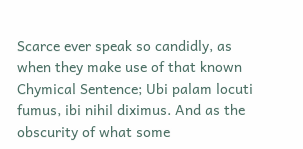Scarce ever speak so candidly, as when they make use of that known Chymical Sentence; Ubi palam locuti fumus, ibi nihil diximus. And as the obscurity of what some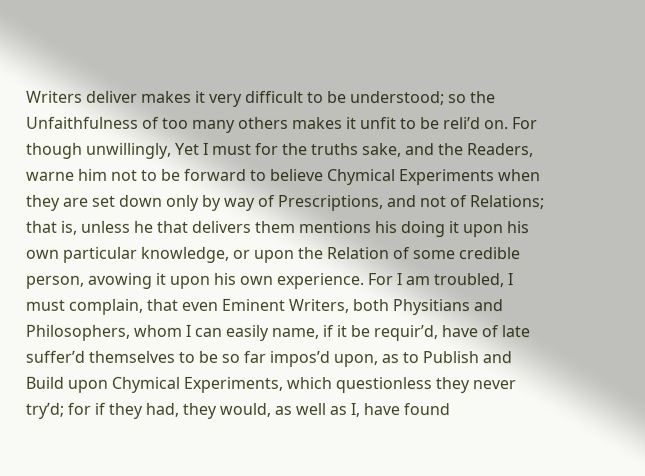Writers deliver makes it very difficult to be understood; so the Unfaithfulness of too many others makes it unfit to be reli’d on. For though unwillingly, Yet I must for the truths sake, and the Readers, warne him not to be forward to believe Chymical Experiments when they are set down only by way of Prescriptions, and not of Relations; that is, unless he that delivers them mentions his doing it upon his own particular knowledge, or upon the Relation of some credible person, avowing it upon his own experience. For I am troubled, I must complain, that even Eminent Writers, both Physitians and Philosophers, whom I can easily name, if it be requir’d, have of late suffer’d themselves to be so far impos’d upon, as to Publish and Build upon Chymical Experiments, which questionless they never try’d; for if they had, they would, as well as I, have found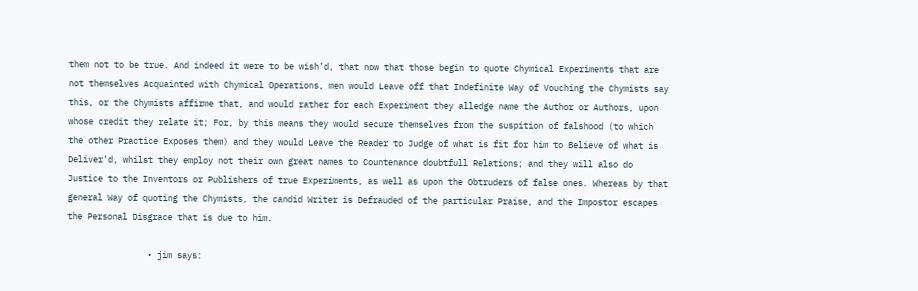them not to be true. And indeed it were to be wish’d, that now that those begin to quote Chymical Experiments that are not themselves Acquainted with Chymical Operations, men would Leave off that Indefinite Way of Vouching the Chymists say this, or the Chymists affirme that, and would rather for each Experiment they alledge name the Author or Authors, upon whose credit they relate it; For, by this means they would secure themselves from the suspition of falshood (to which the other Practice Exposes them) and they would Leave the Reader to Judge of what is fit for him to Believe of what is Deliver’d, whilst they employ not their own great names to Countenance doubtfull Relations; and they will also do Justice to the Inventors or Publishers of true Experiments, as well as upon the Obtruders of false ones. Whereas by that general Way of quoting the Chymists, the candid Writer is Defrauded of the particular Praise, and the Impostor escapes the Personal Disgrace that is due to him.

                • jim says: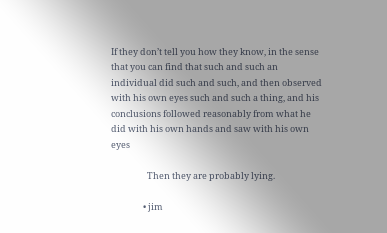If they don’t tell you how they know, in the sense that you can find that such and such an individual did such and such, and then observed with his own eyes such and such a thing, and his conclusions followed reasonably from what he did with his own hands and saw with his own eyes

                  Then they are probably lying.

                • jim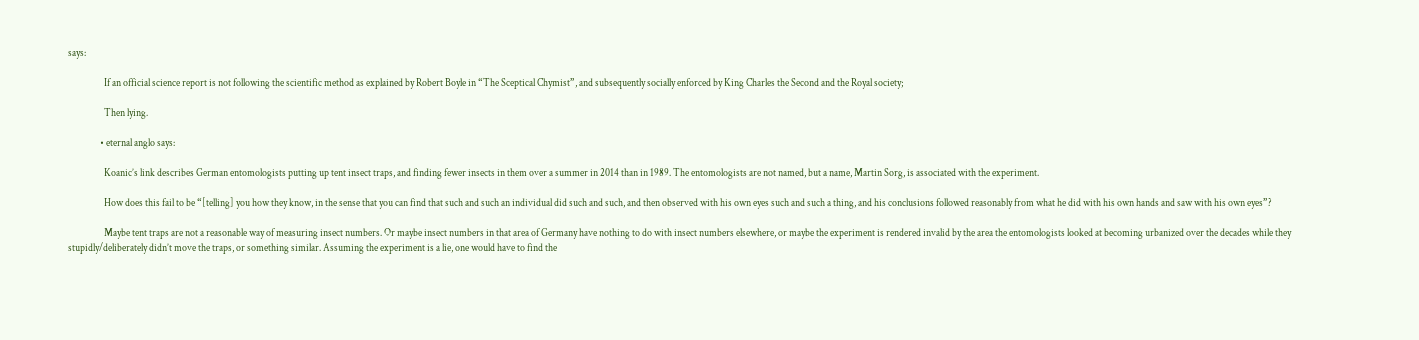says:

                  If an official science report is not following the scientific method as explained by Robert Boyle in “The Sceptical Chymist”, and subsequently socially enforced by King Charles the Second and the Royal society;

                  Then lying.

                • eternal anglo says:

                  Koanic’s link describes German entomologists putting up tent insect traps, and finding fewer insects in them over a summer in 2014 than in 1989. The entomologists are not named, but a name, Martin Sorg, is associated with the experiment.

                  How does this fail to be “[telling] you how they know, in the sense that you can find that such and such an individual did such and such, and then observed with his own eyes such and such a thing, and his conclusions followed reasonably from what he did with his own hands and saw with his own eyes”?

                  Maybe tent traps are not a reasonable way of measuring insect numbers. Or maybe insect numbers in that area of Germany have nothing to do with insect numbers elsewhere, or maybe the experiment is rendered invalid by the area the entomologists looked at becoming urbanized over the decades while they stupidly/deliberately didn’t move the traps, or something similar. Assuming the experiment is a lie, one would have to find the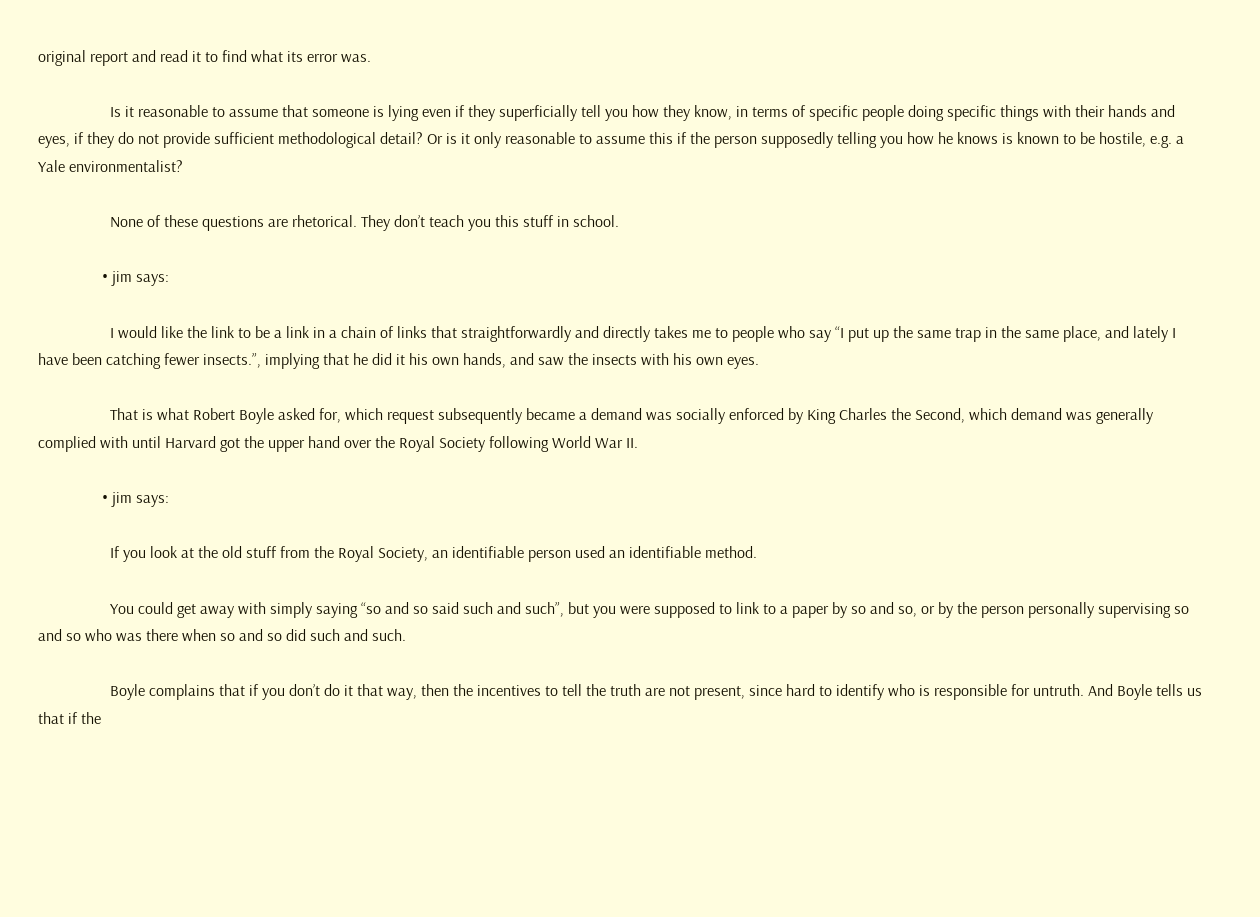original report and read it to find what its error was.

                  Is it reasonable to assume that someone is lying even if they superficially tell you how they know, in terms of specific people doing specific things with their hands and eyes, if they do not provide sufficient methodological detail? Or is it only reasonable to assume this if the person supposedly telling you how he knows is known to be hostile, e.g. a Yale environmentalist?

                  None of these questions are rhetorical. They don’t teach you this stuff in school.

                • jim says:

                  I would like the link to be a link in a chain of links that straightforwardly and directly takes me to people who say “I put up the same trap in the same place, and lately I have been catching fewer insects.”, implying that he did it his own hands, and saw the insects with his own eyes.

                  That is what Robert Boyle asked for, which request subsequently became a demand was socially enforced by King Charles the Second, which demand was generally complied with until Harvard got the upper hand over the Royal Society following World War II.

                • jim says:

                  If you look at the old stuff from the Royal Society, an identifiable person used an identifiable method.

                  You could get away with simply saying “so and so said such and such”, but you were supposed to link to a paper by so and so, or by the person personally supervising so and so who was there when so and so did such and such.

                  Boyle complains that if you don’t do it that way, then the incentives to tell the truth are not present, since hard to identify who is responsible for untruth. And Boyle tells us that if the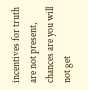incentives for truth are not present, chances are you will not get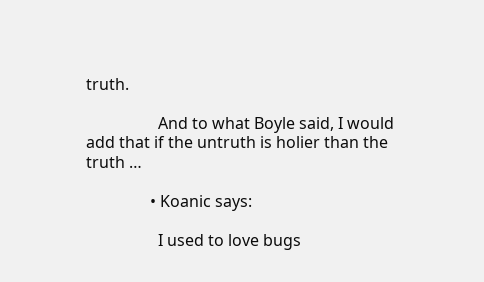truth.

                  And to what Boyle said, I would add that if the untruth is holier than the truth …

                • Koanic says:

                  I used to love bugs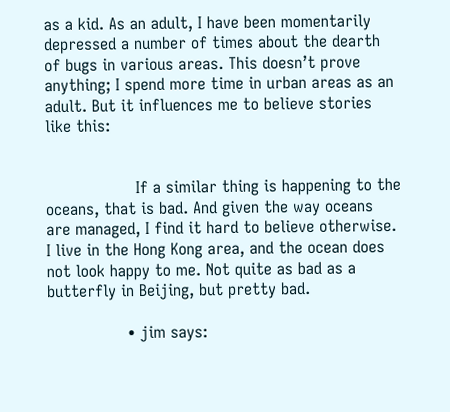as a kid. As an adult, I have been momentarily depressed a number of times about the dearth of bugs in various areas. This doesn’t prove anything; I spend more time in urban areas as an adult. But it influences me to believe stories like this:


                  If a similar thing is happening to the oceans, that is bad. And given the way oceans are managed, I find it hard to believe otherwise. I live in the Hong Kong area, and the ocean does not look happy to me. Not quite as bad as a butterfly in Beijing, but pretty bad.

                • jim says: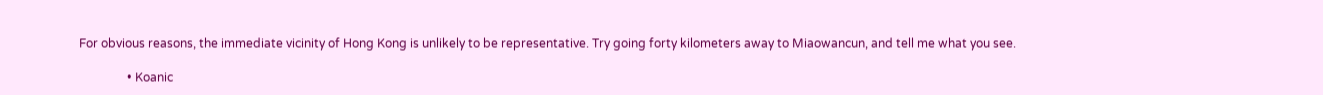For obvious reasons, the immediate vicinity of Hong Kong is unlikely to be representative. Try going forty kilometers away to Miaowancun, and tell me what you see.

                • Koanic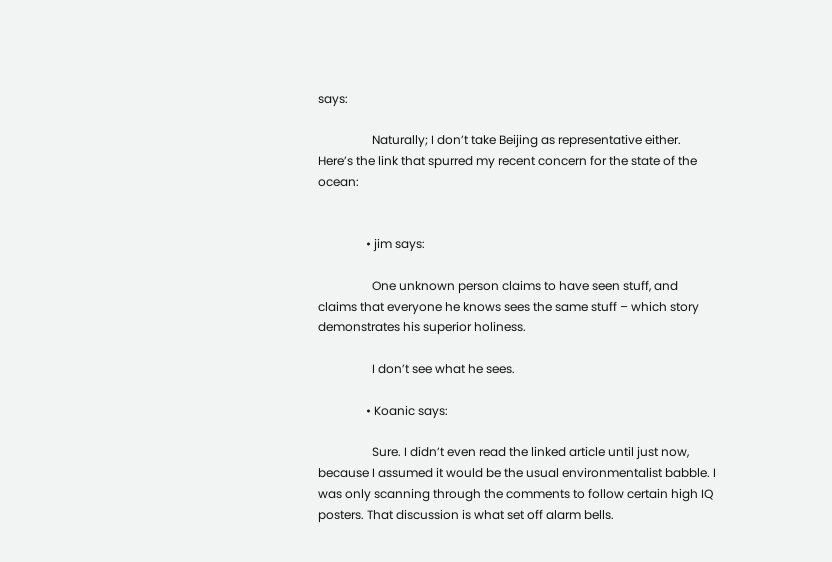says:

                  Naturally; I don’t take Beijing as representative either. Here’s the link that spurred my recent concern for the state of the ocean:


                • jim says:

                  One unknown person claims to have seen stuff, and claims that everyone he knows sees the same stuff – which story demonstrates his superior holiness.

                  I don’t see what he sees.

                • Koanic says:

                  Sure. I didn’t even read the linked article until just now, because I assumed it would be the usual environmentalist babble. I was only scanning through the comments to follow certain high IQ posters. That discussion is what set off alarm bells.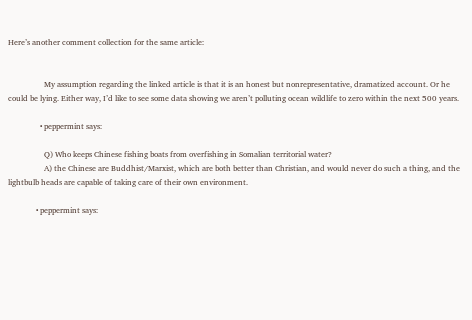Here’s another comment collection for the same article:


                  My assumption regarding the linked article is that it is an honest but nonrepresentative, dramatized account. Or he could be lying. Either way, I’d like to see some data showing we aren’t polluting ocean wildlife to zero within the next 500 years.

                • peppermint says:

                  Q) Who keeps Chinese fishing boats from overfishing in Somalian territorial water?
                  A) the Chinese are Buddhist/Marxist, which are both better than Christian, and would never do such a thing, and the lightbulb heads are capable of taking care of their own environment.

              • peppermint says: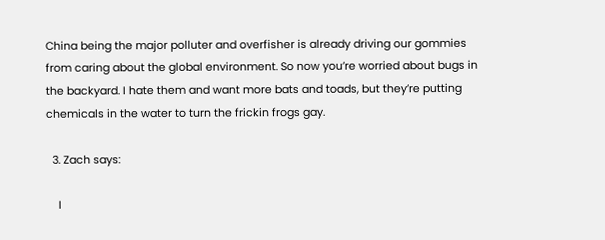China being the major polluter and overfisher is already driving our gommies from caring about the global environment. So now you’re worried about bugs in the backyard. I hate them and want more bats and toads, but they’re putting chemicals in the water to turn the frickin frogs gay.

  3. Zach says:

    I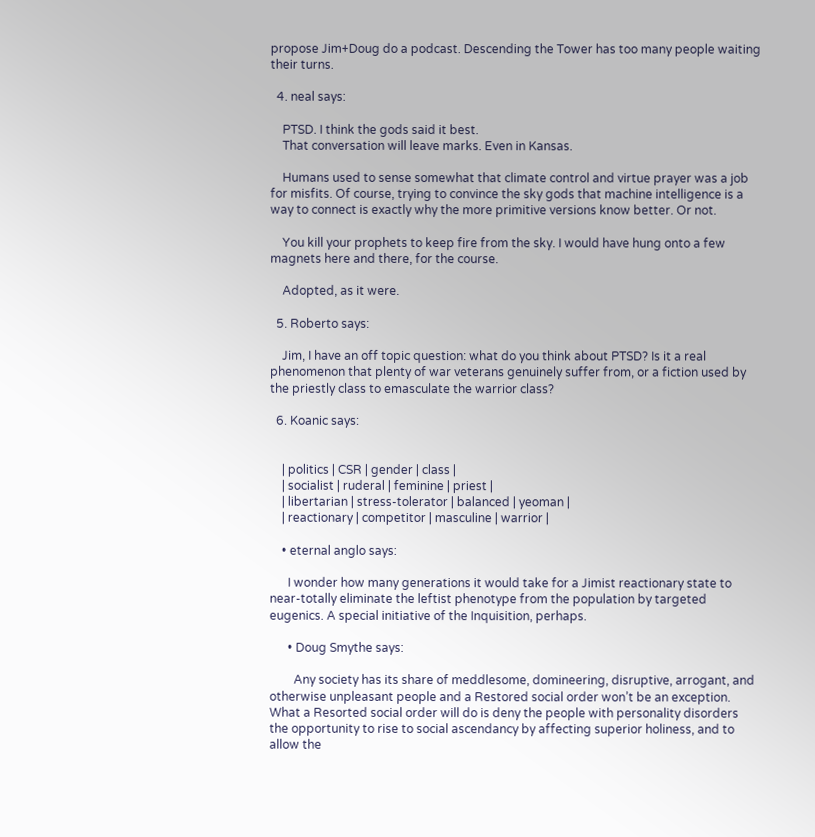propose Jim+Doug do a podcast. Descending the Tower has too many people waiting their turns.

  4. neal says:

    PTSD. I think the gods said it best.
    That conversation will leave marks. Even in Kansas.

    Humans used to sense somewhat that climate control and virtue prayer was a job for misfits. Of course, trying to convince the sky gods that machine intelligence is a way to connect is exactly why the more primitive versions know better. Or not.

    You kill your prophets to keep fire from the sky. I would have hung onto a few magnets here and there, for the course.

    Adopted, as it were.

  5. Roberto says:

    Jim, I have an off topic question: what do you think about PTSD? Is it a real phenomenon that plenty of war veterans genuinely suffer from, or a fiction used by the priestly class to emasculate the warrior class?

  6. Koanic says:


    | politics | CSR | gender | class |
    | socialist | ruderal | feminine | priest |
    | libertarian | stress-tolerator | balanced | yeoman |
    | reactionary | competitor | masculine | warrior |

    • eternal anglo says:

      I wonder how many generations it would take for a Jimist reactionary state to near-totally eliminate the leftist phenotype from the population by targeted eugenics. A special initiative of the Inquisition, perhaps.

      • Doug Smythe says:

        Any society has its share of meddlesome, domineering, disruptive, arrogant, and otherwise unpleasant people and a Restored social order won’t be an exception. What a Resorted social order will do is deny the people with personality disorders the opportunity to rise to social ascendancy by affecting superior holiness, and to allow the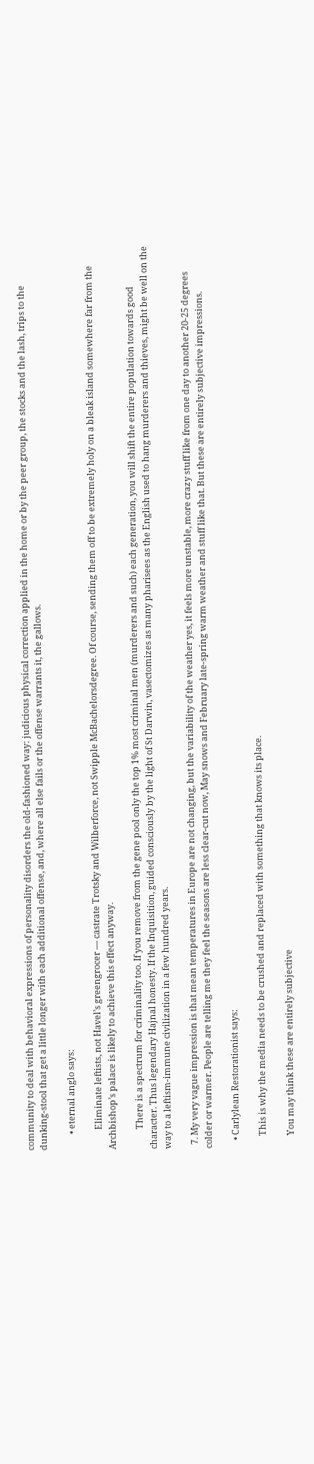community to deal with behavioral expressions of personality disorders the old-fashioned way: judicious physical correction applied in the home or by the peer group, the stocks and the lash, trips to the dunking-stool that get a little longer with each additional offense, and, where all else fails or the offense warrants it, the gallows.

        • eternal anglo says:

          Eliminate leftists, not Havel’s greengrocer — castrate Trotsky and Wilberforce, not Swipple McBachelorsdegree. Of course, sending them off to be extremely holy on a bleak island somewhere far from the Archbishop’s palace is likely to achieve this effect anyway.

          There is a spectrum for criminality too. If you remove from the gene pool only the top 1% most criminal men (murderers and such) each generation, you will shift the entire population towards good character. Thus legendary Hajnal honesty. If the Inquisition, guided consciously by the light of St Darwin, vasectomizes as many pharisees as the English used to hang murderers and thieves, might be well on the way to a leftism-immune civilization in a few hundred years.

  7. My very vague impression is that mean temperatures in Europe are not changing, but the variability of the weather yes, it feels more unstable, more crazy stuff like from one day to another 20-25 degrees colder or warmer. People are telling me they feel the seasons are less clear-cut now, May snows and February late-spring warm weather and stuff like that. But these are entirely subjective impressions.

    • Carlylean Restorationist says:

      This is why the media needs to be crushed and replaced with something that knows its place.

      You may think these are entirely subjective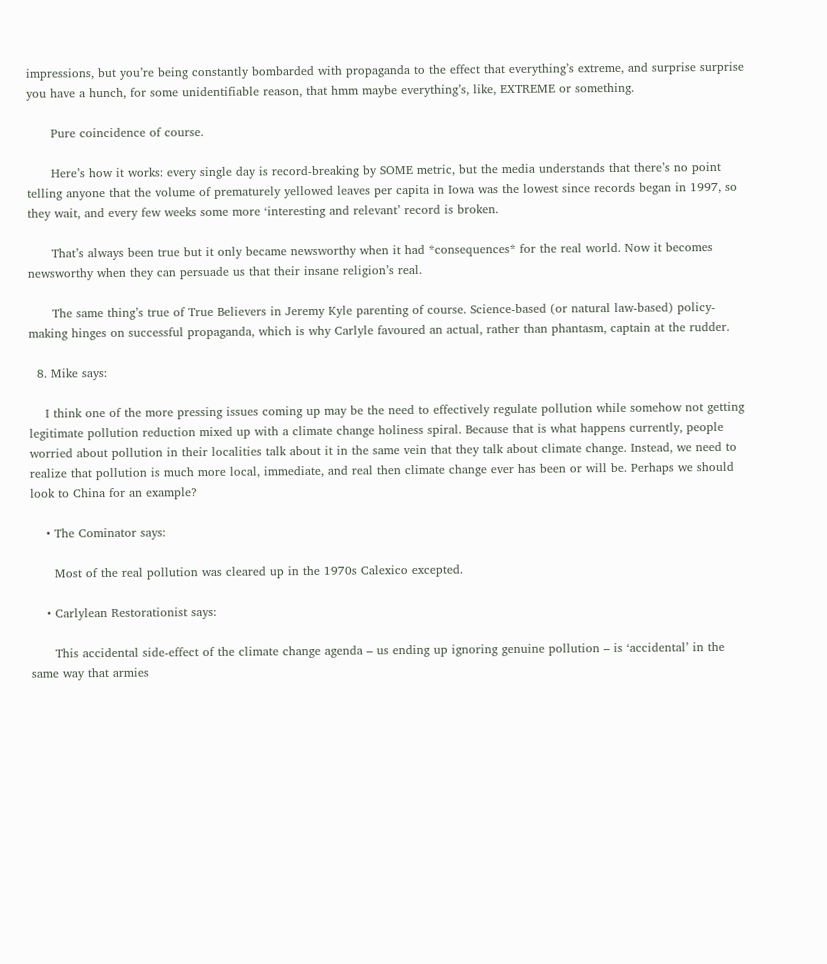impressions, but you’re being constantly bombarded with propaganda to the effect that everything’s extreme, and surprise surprise you have a hunch, for some unidentifiable reason, that hmm maybe everything’s, like, EXTREME or something.

      Pure coincidence of course.

      Here’s how it works: every single day is record-breaking by SOME metric, but the media understands that there’s no point telling anyone that the volume of prematurely yellowed leaves per capita in Iowa was the lowest since records began in 1997, so they wait, and every few weeks some more ‘interesting and relevant’ record is broken.

      That’s always been true but it only became newsworthy when it had *consequences* for the real world. Now it becomes newsworthy when they can persuade us that their insane religion’s real.

      The same thing’s true of True Believers in Jeremy Kyle parenting of course. Science-based (or natural law-based) policy-making hinges on successful propaganda, which is why Carlyle favoured an actual, rather than phantasm, captain at the rudder.

  8. Mike says:

    I think one of the more pressing issues coming up may be the need to effectively regulate pollution while somehow not getting legitimate pollution reduction mixed up with a climate change holiness spiral. Because that is what happens currently, people worried about pollution in their localities talk about it in the same vein that they talk about climate change. Instead, we need to realize that pollution is much more local, immediate, and real then climate change ever has been or will be. Perhaps we should look to China for an example?

    • The Cominator says:

      Most of the real pollution was cleared up in the 1970s Calexico excepted.

    • Carlylean Restorationist says:

      This accidental side-effect of the climate change agenda – us ending up ignoring genuine pollution – is ‘accidental’ in the same way that armies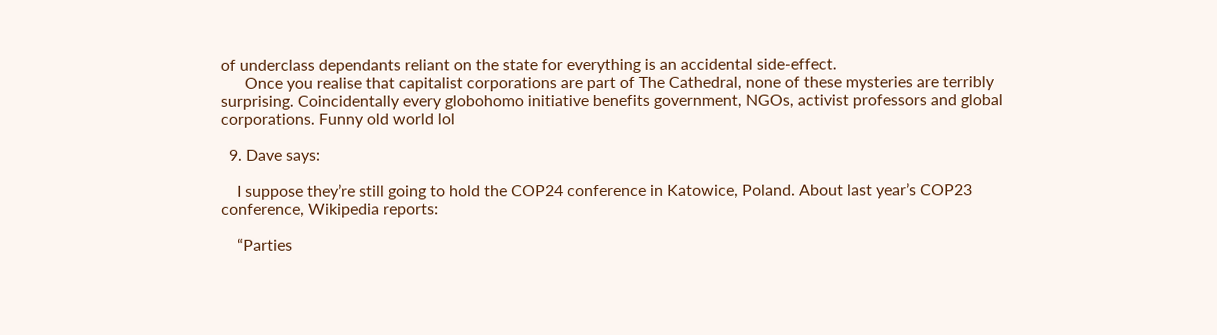of underclass dependants reliant on the state for everything is an accidental side-effect.
      Once you realise that capitalist corporations are part of The Cathedral, none of these mysteries are terribly surprising. Coincidentally every globohomo initiative benefits government, NGOs, activist professors and global corporations. Funny old world lol

  9. Dave says:

    I suppose they’re still going to hold the COP24 conference in Katowice, Poland. About last year’s COP23 conference, Wikipedia reports:

    “Parties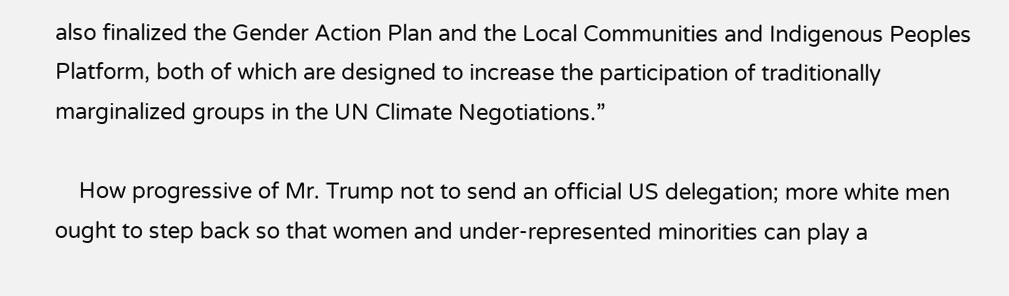also finalized the Gender Action Plan and the Local Communities and Indigenous Peoples Platform, both of which are designed to increase the participation of traditionally marginalized groups in the UN Climate Negotiations.”

    How progressive of Mr. Trump not to send an official US delegation; more white men ought to step back so that women and under-represented minorities can play a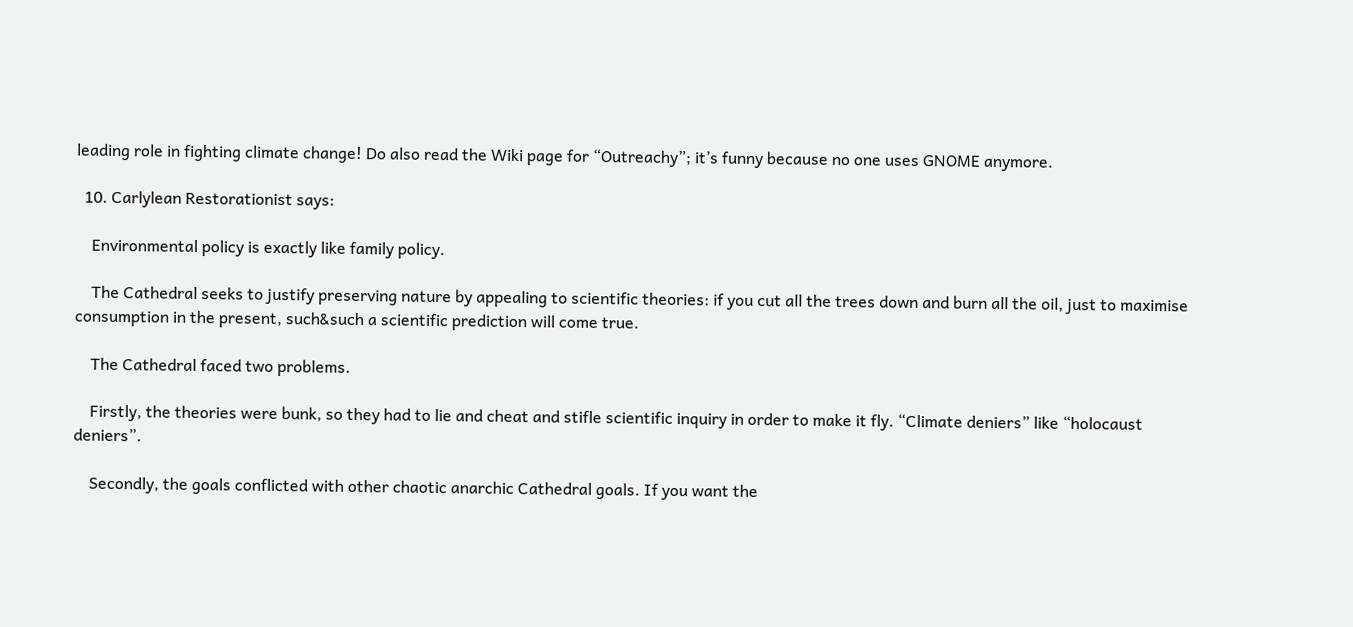leading role in fighting climate change! Do also read the Wiki page for “Outreachy”; it’s funny because no one uses GNOME anymore.

  10. Carlylean Restorationist says:

    Environmental policy is exactly like family policy.

    The Cathedral seeks to justify preserving nature by appealing to scientific theories: if you cut all the trees down and burn all the oil, just to maximise consumption in the present, such&such a scientific prediction will come true.

    The Cathedral faced two problems.

    Firstly, the theories were bunk, so they had to lie and cheat and stifle scientific inquiry in order to make it fly. “Climate deniers” like “holocaust deniers”.

    Secondly, the goals conflicted with other chaotic anarchic Cathedral goals. If you want the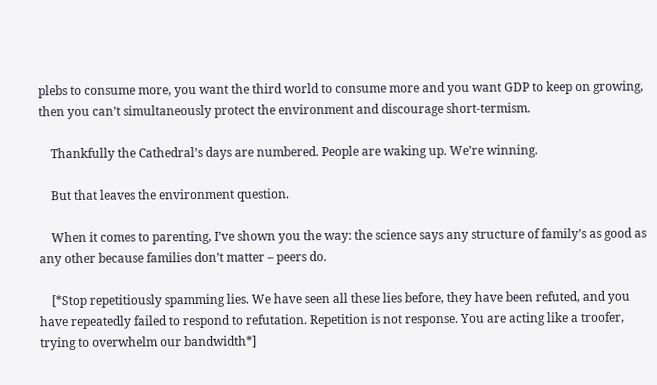plebs to consume more, you want the third world to consume more and you want GDP to keep on growing, then you can’t simultaneously protect the environment and discourage short-termism.

    Thankfully the Cathedral’s days are numbered. People are waking up. We’re winning.

    But that leaves the environment question.

    When it comes to parenting, I’ve shown you the way: the science says any structure of family’s as good as any other because families don’t matter – peers do.

    [*Stop repetitiously spamming lies. We have seen all these lies before, they have been refuted, and you have repeatedly failed to respond to refutation. Repetition is not response. You are acting like a troofer, trying to overwhelm our bandwidth*]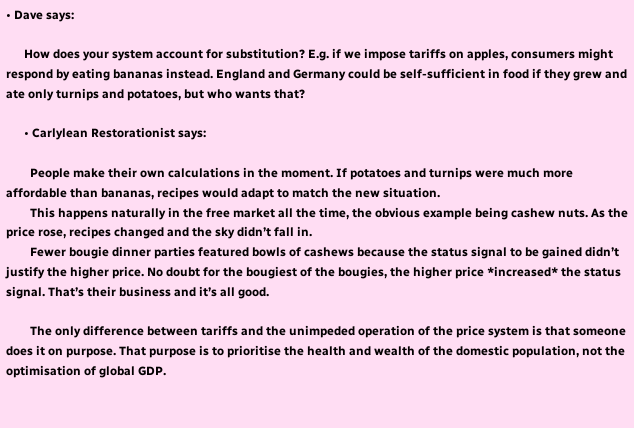• Dave says:

      How does your system account for substitution? E.g. if we impose tariffs on apples, consumers might respond by eating bananas instead. England and Germany could be self-sufficient in food if they grew and ate only turnips and potatoes, but who wants that?

      • Carlylean Restorationist says:

        People make their own calculations in the moment. If potatoes and turnips were much more affordable than bananas, recipes would adapt to match the new situation.
        This happens naturally in the free market all the time, the obvious example being cashew nuts. As the price rose, recipes changed and the sky didn’t fall in.
        Fewer bougie dinner parties featured bowls of cashews because the status signal to be gained didn’t justify the higher price. No doubt for the bougiest of the bougies, the higher price *increased* the status signal. That’s their business and it’s all good.

        The only difference between tariffs and the unimpeded operation of the price system is that someone does it on purpose. That purpose is to prioritise the health and wealth of the domestic population, not the optimisation of global GDP.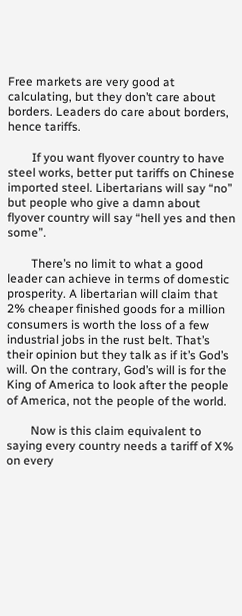Free markets are very good at calculating, but they don’t care about borders. Leaders do care about borders, hence tariffs.

        If you want flyover country to have steel works, better put tariffs on Chinese imported steel. Libertarians will say “no” but people who give a damn about flyover country will say “hell yes and then some”.

        There’s no limit to what a good leader can achieve in terms of domestic prosperity. A libertarian will claim that 2% cheaper finished goods for a million consumers is worth the loss of a few industrial jobs in the rust belt. That’s their opinion but they talk as if it’s God’s will. On the contrary, God’s will is for the King of America to look after the people of America, not the people of the world.

        Now is this claim equivalent to saying every country needs a tariff of X% on every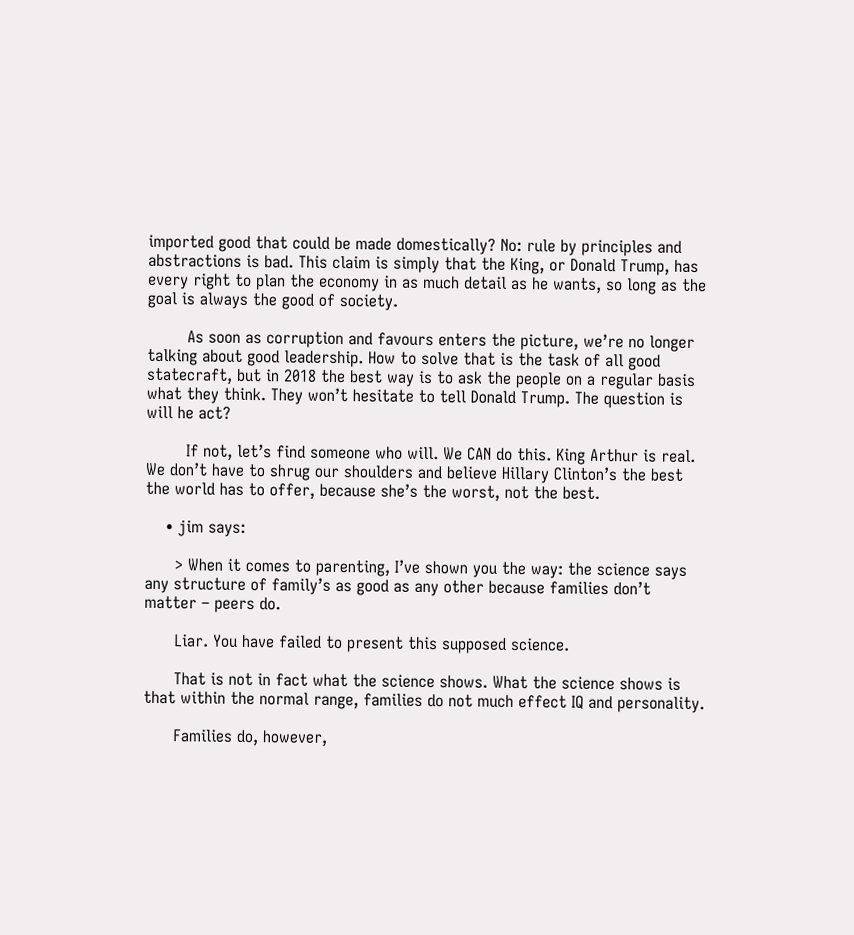imported good that could be made domestically? No: rule by principles and abstractions is bad. This claim is simply that the King, or Donald Trump, has every right to plan the economy in as much detail as he wants, so long as the goal is always the good of society.

        As soon as corruption and favours enters the picture, we’re no longer talking about good leadership. How to solve that is the task of all good statecraft, but in 2018 the best way is to ask the people on a regular basis what they think. They won’t hesitate to tell Donald Trump. The question is will he act?

        If not, let’s find someone who will. We CAN do this. King Arthur is real. We don’t have to shrug our shoulders and believe Hillary Clinton’s the best the world has to offer, because she’s the worst, not the best.

    • jim says:

      > When it comes to parenting, I’ve shown you the way: the science says any structure of family’s as good as any other because families don’t matter – peers do.

      Liar. You have failed to present this supposed science.

      That is not in fact what the science shows. What the science shows is that within the normal range, families do not much effect IQ and personality.

      Families do, however,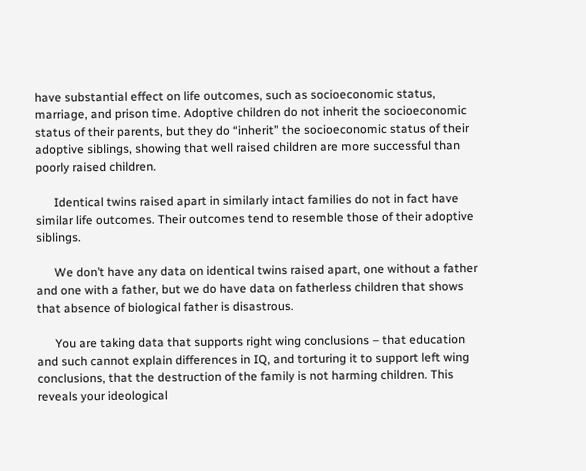have substantial effect on life outcomes, such as socioeconomic status, marriage, and prison time. Adoptive children do not inherit the socioeconomic status of their parents, but they do “inherit” the socioeconomic status of their adoptive siblings, showing that well raised children are more successful than poorly raised children.

      Identical twins raised apart in similarly intact families do not in fact have similar life outcomes. Their outcomes tend to resemble those of their adoptive siblings.

      We don’t have any data on identical twins raised apart, one without a father and one with a father, but we do have data on fatherless children that shows that absence of biological father is disastrous.

      You are taking data that supports right wing conclusions – that education and such cannot explain differences in IQ, and torturing it to support left wing conclusions, that the destruction of the family is not harming children. This reveals your ideological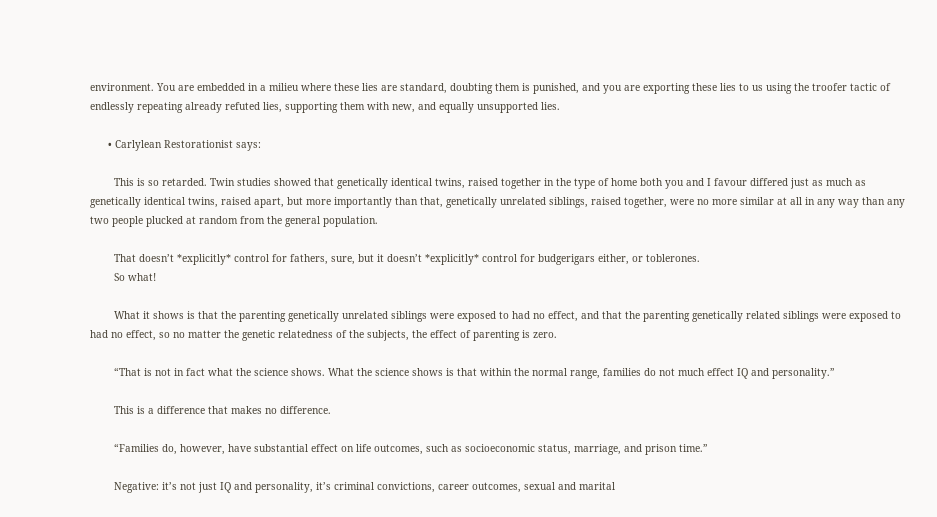environment. You are embedded in a milieu where these lies are standard, doubting them is punished, and you are exporting these lies to us using the troofer tactic of endlessly repeating already refuted lies, supporting them with new, and equally unsupported lies.

      • Carlylean Restorationist says:

        This is so retarded. Twin studies showed that genetically identical twins, raised together in the type of home both you and I favour differed just as much as genetically identical twins, raised apart, but more importantly than that, genetically unrelated siblings, raised together, were no more similar at all in any way than any two people plucked at random from the general population.

        That doesn’t *explicitly* control for fathers, sure, but it doesn’t *explicitly* control for budgerigars either, or toblerones.
        So what!

        What it shows is that the parenting genetically unrelated siblings were exposed to had no effect, and that the parenting genetically related siblings were exposed to had no effect, so no matter the genetic relatedness of the subjects, the effect of parenting is zero.

        “That is not in fact what the science shows. What the science shows is that within the normal range, families do not much effect IQ and personality.”

        This is a difference that makes no difference.

        “Families do, however, have substantial effect on life outcomes, such as socioeconomic status, marriage, and prison time.”

        Negative: it’s not just IQ and personality, it’s criminal convictions, career outcomes, sexual and marital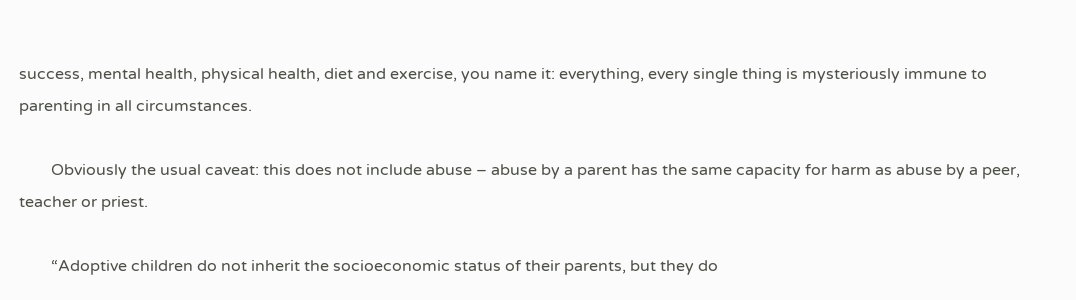success, mental health, physical health, diet and exercise, you name it: everything, every single thing is mysteriously immune to parenting in all circumstances.

        Obviously the usual caveat: this does not include abuse – abuse by a parent has the same capacity for harm as abuse by a peer, teacher or priest.

        “Adoptive children do not inherit the socioeconomic status of their parents, but they do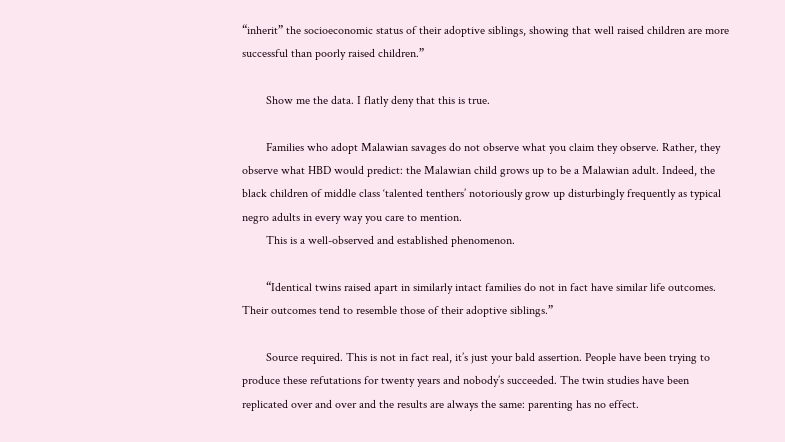“inherit” the socioeconomic status of their adoptive siblings, showing that well raised children are more successful than poorly raised children.”

        Show me the data. I flatly deny that this is true.

        Families who adopt Malawian savages do not observe what you claim they observe. Rather, they observe what HBD would predict: the Malawian child grows up to be a Malawian adult. Indeed, the black children of middle class ‘talented tenthers’ notoriously grow up disturbingly frequently as typical negro adults in every way you care to mention.
        This is a well-observed and established phenomenon.

        “Identical twins raised apart in similarly intact families do not in fact have similar life outcomes. Their outcomes tend to resemble those of their adoptive siblings.”

        Source required. This is not in fact real, it’s just your bald assertion. People have been trying to produce these refutations for twenty years and nobody’s succeeded. The twin studies have been replicated over and over and the results are always the same: parenting has no effect.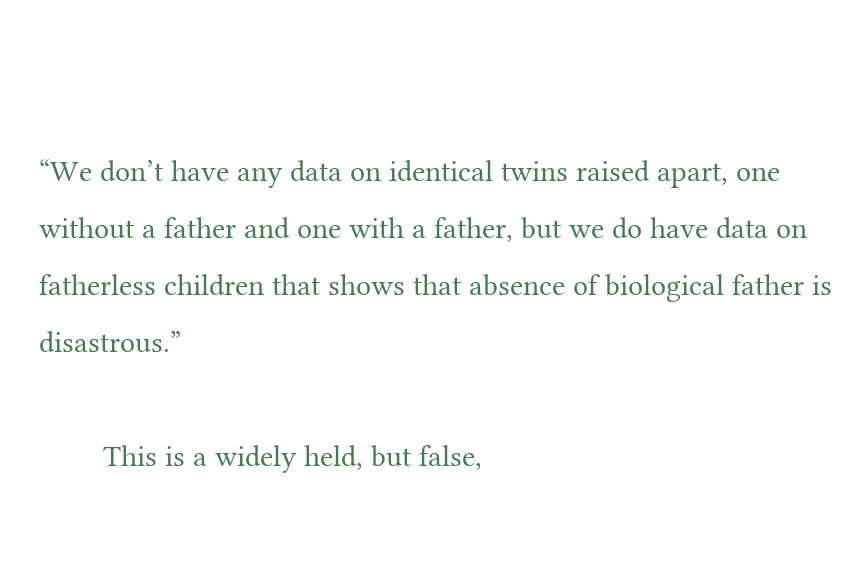“We don’t have any data on identical twins raised apart, one without a father and one with a father, but we do have data on fatherless children that shows that absence of biological father is disastrous.”

        This is a widely held, but false,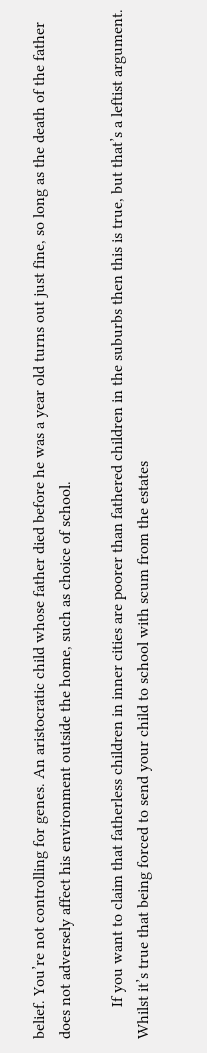belief. You’re not controlling for genes. An aristocratic child whose father died before he was a year old turns out just fine, so long as the death of the father does not adversely affect his environment outside the home, such as choice of school.

        If you want to claim that fatherless children in inner cities are poorer than fathered children in the suburbs then this is true, but that’s a leftist argument. Whilst it’s true that being forced to send your child to school with scum from the estates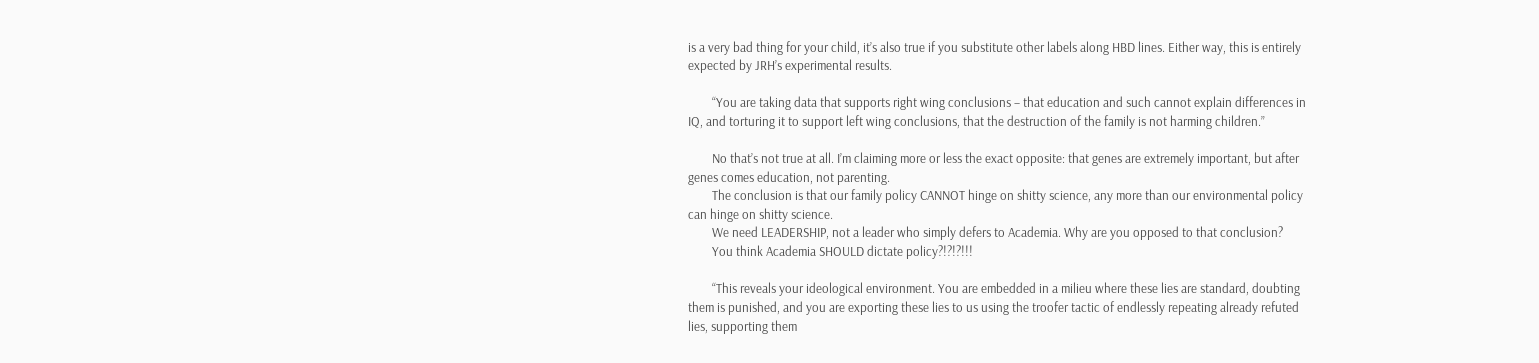is a very bad thing for your child, it’s also true if you substitute other labels along HBD lines. Either way, this is entirely expected by JRH’s experimental results.

        “You are taking data that supports right wing conclusions – that education and such cannot explain differences in IQ, and torturing it to support left wing conclusions, that the destruction of the family is not harming children.”

        No that’s not true at all. I’m claiming more or less the exact opposite: that genes are extremely important, but after genes comes education, not parenting.
        The conclusion is that our family policy CANNOT hinge on shitty science, any more than our environmental policy can hinge on shitty science.
        We need LEADERSHIP, not a leader who simply defers to Academia. Why are you opposed to that conclusion?
        You think Academia SHOULD dictate policy?!?!?!!!

        “This reveals your ideological environment. You are embedded in a milieu where these lies are standard, doubting them is punished, and you are exporting these lies to us using the troofer tactic of endlessly repeating already refuted lies, supporting them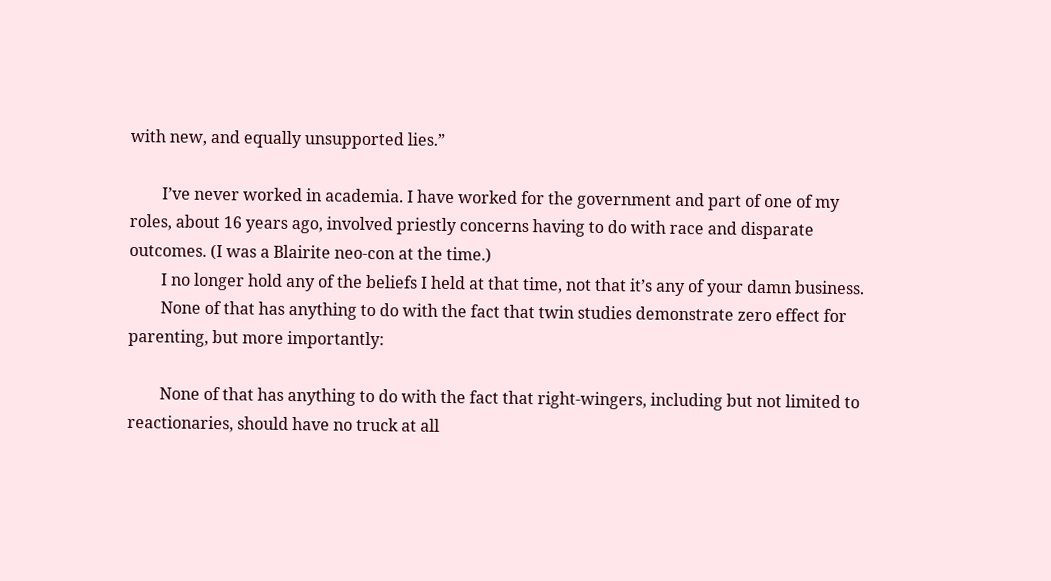with new, and equally unsupported lies.”

        I’ve never worked in academia. I have worked for the government and part of one of my roles, about 16 years ago, involved priestly concerns having to do with race and disparate outcomes. (I was a Blairite neo-con at the time.)
        I no longer hold any of the beliefs I held at that time, not that it’s any of your damn business.
        None of that has anything to do with the fact that twin studies demonstrate zero effect for parenting, but more importantly:

        None of that has anything to do with the fact that right-wingers, including but not limited to reactionaries, should have no truck at all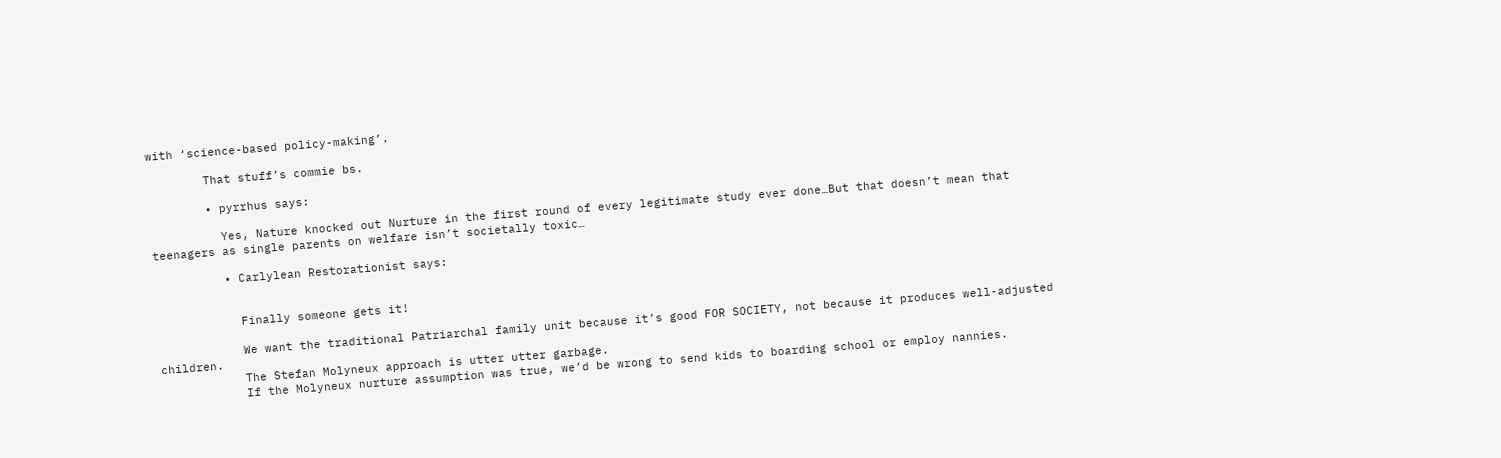with ‘science-based policy-making’.

        That stuff’s commie bs.

        • pyrrhus says:

          Yes, Nature knocked out Nurture in the first round of every legitimate study ever done…But that doesn’t mean that teenagers as single parents on welfare isn’t societally toxic…

          • Carlylean Restorationist says:


            Finally someone gets it!

            We want the traditional Patriarchal family unit because it’s good FOR SOCIETY, not because it produces well-adjusted children.
            The Stefan Molyneux approach is utter utter garbage.
            If the Molyneux nurture assumption was true, we’d be wrong to send kids to boarding school or employ nannies.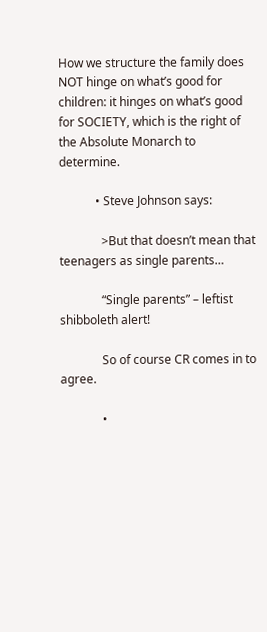How we structure the family does NOT hinge on what’s good for children: it hinges on what’s good for SOCIETY, which is the right of the Absolute Monarch to determine.

            • Steve Johnson says:

              >But that doesn’t mean that teenagers as single parents…

              “Single parents” – leftist shibboleth alert!

              So of course CR comes in to agree.

              •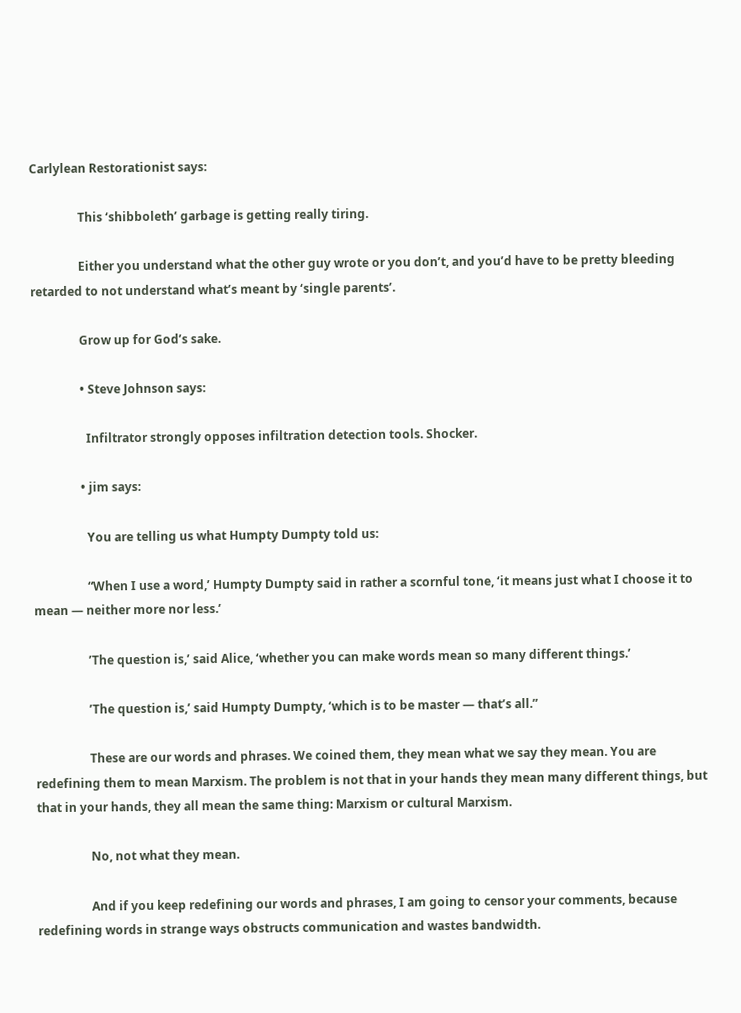Carlylean Restorationist says:

                This ‘shibboleth’ garbage is getting really tiring.

                Either you understand what the other guy wrote or you don’t, and you’d have to be pretty bleeding retarded to not understand what’s meant by ‘single parents’.

                Grow up for God’s sake.

                • Steve Johnson says:

                  Infiltrator strongly opposes infiltration detection tools. Shocker.

                • jim says:

                  You are telling us what Humpty Dumpty told us:

                  “When I use a word,’ Humpty Dumpty said in rather a scornful tone, ‘it means just what I choose it to mean — neither more nor less.’

                  ’The question is,’ said Alice, ‘whether you can make words mean so many different things.’

                  ’The question is,’ said Humpty Dumpty, ‘which is to be master — that’s all.”

                  These are our words and phrases. We coined them, they mean what we say they mean. You are redefining them to mean Marxism. The problem is not that in your hands they mean many different things, but that in your hands, they all mean the same thing: Marxism or cultural Marxism.

                  No, not what they mean.

                  And if you keep redefining our words and phrases, I am going to censor your comments, because redefining words in strange ways obstructs communication and wastes bandwidth.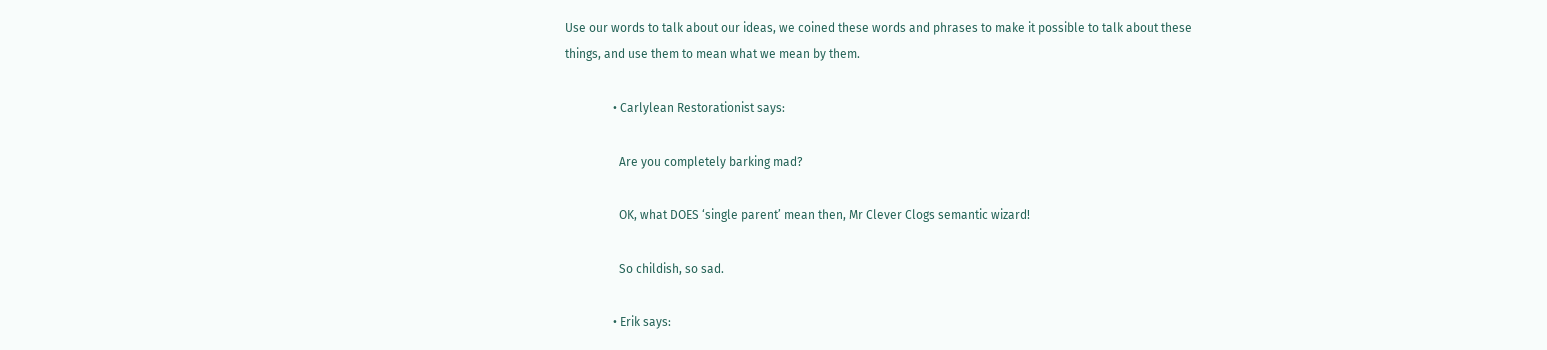Use our words to talk about our ideas, we coined these words and phrases to make it possible to talk about these things, and use them to mean what we mean by them.

                • Carlylean Restorationist says:

                  Are you completely barking mad?

                  OK, what DOES ‘single parent’ mean then, Mr Clever Clogs semantic wizard!

                  So childish, so sad.

                • Erik says: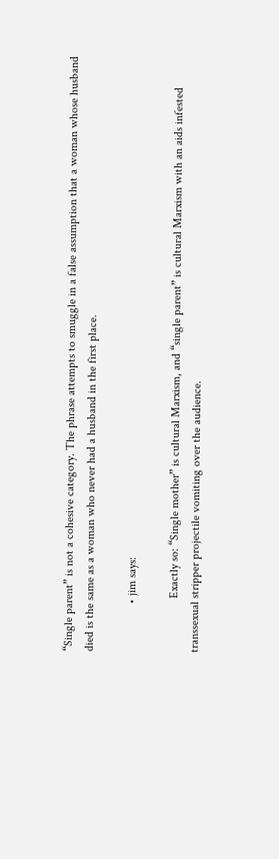“Single parent” is not a cohesive category. The phrase attempts to smuggle in a false assumption that a woman whose husband died is the same as a woman who never had a husband in the first place.

                • jim says:

                  Exactly so: “Single mother” is cultural Marxism, and “single parent” is cultural Marxism with an aids infested transsexual stripper projectile vomiting over the audience.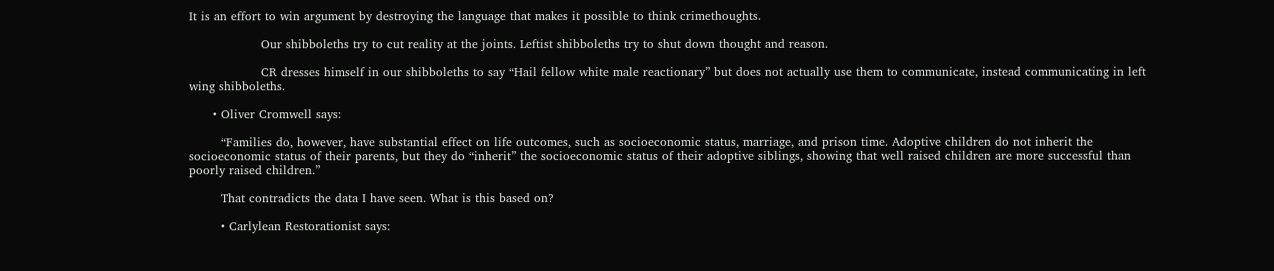It is an effort to win argument by destroying the language that makes it possible to think crimethoughts.

                  Our shibboleths try to cut reality at the joints. Leftist shibboleths try to shut down thought and reason.

                  CR dresses himself in our shibboleths to say “Hail fellow white male reactionary” but does not actually use them to communicate, instead communicating in left wing shibboleths.

      • Oliver Cromwell says:

        “Families do, however, have substantial effect on life outcomes, such as socioeconomic status, marriage, and prison time. Adoptive children do not inherit the socioeconomic status of their parents, but they do “inherit” the socioeconomic status of their adoptive siblings, showing that well raised children are more successful than poorly raised children.”

        That contradicts the data I have seen. What is this based on?

        • Carlylean Restorationist says: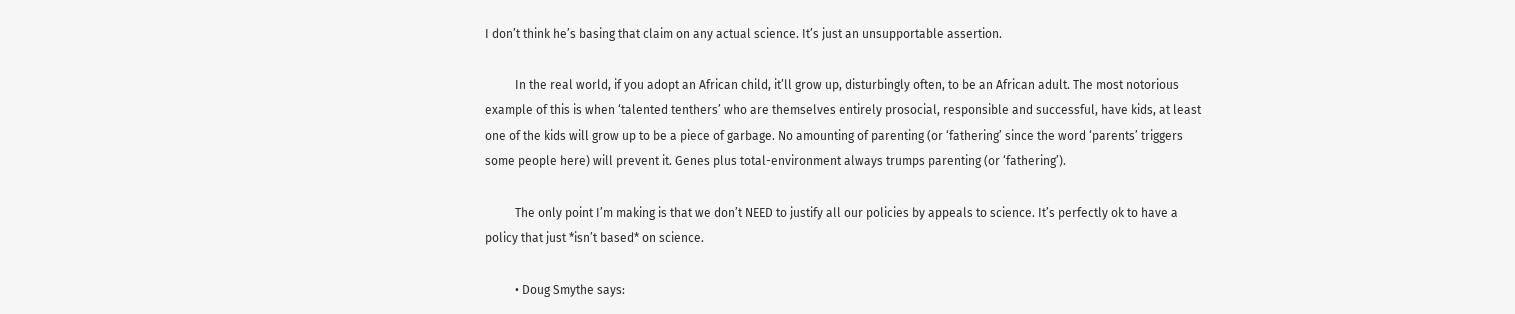I don’t think he’s basing that claim on any actual science. It’s just an unsupportable assertion.

          In the real world, if you adopt an African child, it’ll grow up, disturbingly often, to be an African adult. The most notorious example of this is when ‘talented tenthers’ who are themselves entirely prosocial, responsible and successful, have kids, at least one of the kids will grow up to be a piece of garbage. No amounting of parenting (or ‘fathering’ since the word ‘parents’ triggers some people here) will prevent it. Genes plus total-environment always trumps parenting (or ‘fathering’).

          The only point I’m making is that we don’t NEED to justify all our policies by appeals to science. It’s perfectly ok to have a policy that just *isn’t based* on science.

          • Doug Smythe says: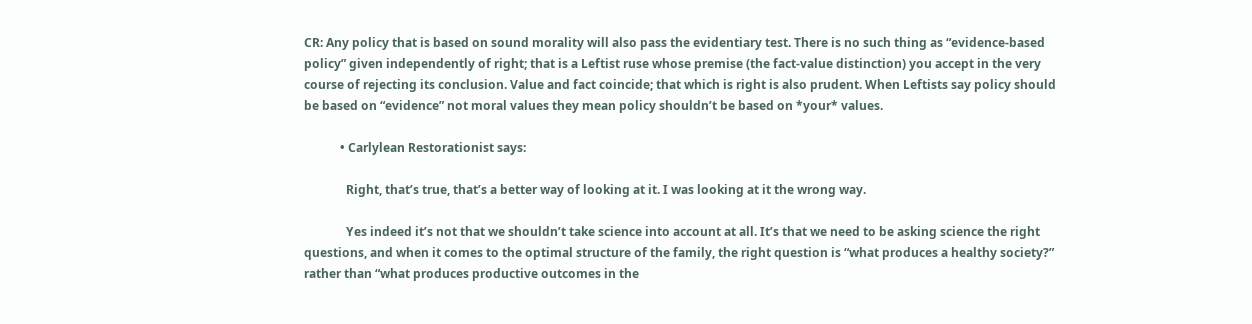CR: Any policy that is based on sound morality will also pass the evidentiary test. There is no such thing as “evidence-based policy” given independently of right; that is a Leftist ruse whose premise (the fact-value distinction) you accept in the very course of rejecting its conclusion. Value and fact coincide; that which is right is also prudent. When Leftists say policy should be based on “evidence” not moral values they mean policy shouldn’t be based on *your* values.

            • Carlylean Restorationist says:

              Right, that’s true, that’s a better way of looking at it. I was looking at it the wrong way.

              Yes indeed it’s not that we shouldn’t take science into account at all. It’s that we need to be asking science the right questions, and when it comes to the optimal structure of the family, the right question is “what produces a healthy society?” rather than “what produces productive outcomes in the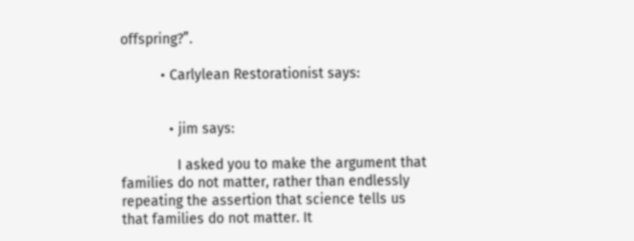offspring?”.

          • Carlylean Restorationist says:


            • jim says:

              I asked you to make the argument that families do not matter, rather than endlessly repeating the assertion that science tells us that families do not matter. It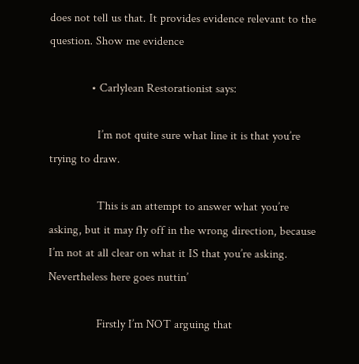does not tell us that. It provides evidence relevant to the question. Show me evidence

              • Carlylean Restorationist says:

                I’m not quite sure what line it is that you’re trying to draw.

                This is an attempt to answer what you’re asking, but it may fly off in the wrong direction, because I’m not at all clear on what it IS that you’re asking. Nevertheless here goes nuttin’

                Firstly I’m NOT arguing that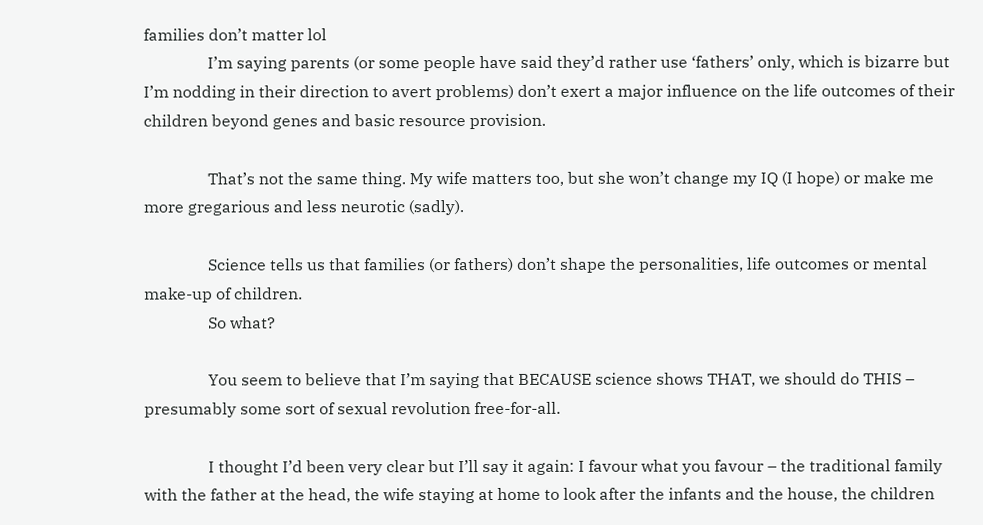families don’t matter lol
                I’m saying parents (or some people have said they’d rather use ‘fathers’ only, which is bizarre but I’m nodding in their direction to avert problems) don’t exert a major influence on the life outcomes of their children beyond genes and basic resource provision.

                That’s not the same thing. My wife matters too, but she won’t change my IQ (I hope) or make me more gregarious and less neurotic (sadly).

                Science tells us that families (or fathers) don’t shape the personalities, life outcomes or mental make-up of children.
                So what?

                You seem to believe that I’m saying that BECAUSE science shows THAT, we should do THIS – presumably some sort of sexual revolution free-for-all.

                I thought I’d been very clear but I’ll say it again: I favour what you favour – the traditional family with the father at the head, the wife staying at home to look after the infants and the house, the children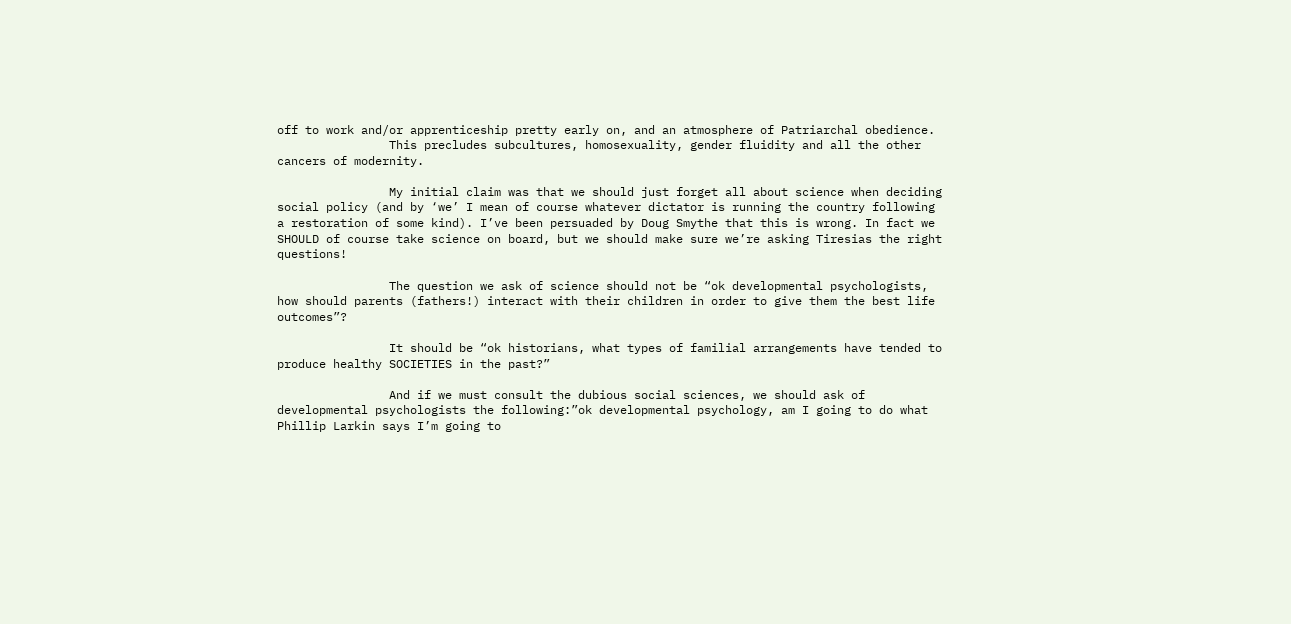off to work and/or apprenticeship pretty early on, and an atmosphere of Patriarchal obedience.
                This precludes subcultures, homosexuality, gender fluidity and all the other cancers of modernity.

                My initial claim was that we should just forget all about science when deciding social policy (and by ‘we’ I mean of course whatever dictator is running the country following a restoration of some kind). I’ve been persuaded by Doug Smythe that this is wrong. In fact we SHOULD of course take science on board, but we should make sure we’re asking Tiresias the right questions!

                The question we ask of science should not be “ok developmental psychologists, how should parents (fathers!) interact with their children in order to give them the best life outcomes”?

                It should be “ok historians, what types of familial arrangements have tended to produce healthy SOCIETIES in the past?”

                And if we must consult the dubious social sciences, we should ask of developmental psychologists the following:”ok developmental psychology, am I going to do what Phillip Larkin says I’m going to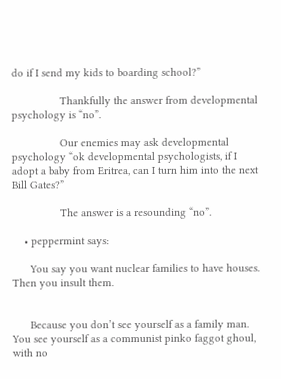do if I send my kids to boarding school?”

                Thankfully the answer from developmental psychology is “no”.

                Our enemies may ask developmental psychology “ok developmental psychologists, if I adopt a baby from Eritrea, can I turn him into the next Bill Gates?”

                The answer is a resounding “no”.

    • peppermint says:

      You say you want nuclear families to have houses. Then you insult them.


      Because you don’t see yourself as a family man. You see yourself as a communist pinko faggot ghoul, with no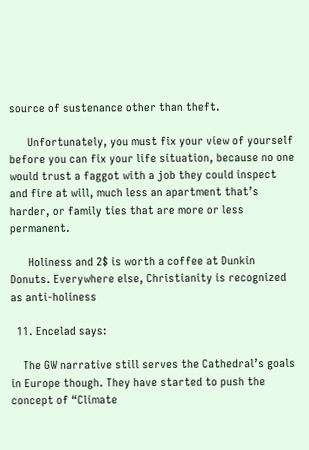source of sustenance other than theft.

      Unfortunately, you must fix your view of yourself before you can fix your life situation, because no one would trust a faggot with a job they could inspect and fire at will, much less an apartment that’s harder, or family ties that are more or less permanent.

      Holiness and 2$ is worth a coffee at Dunkin Donuts. Everywhere else, Christianity is recognized as anti-holiness

  11. Encelad says:

    The GW narrative still serves the Cathedral’s goals in Europe though. They have started to push the concept of “Climate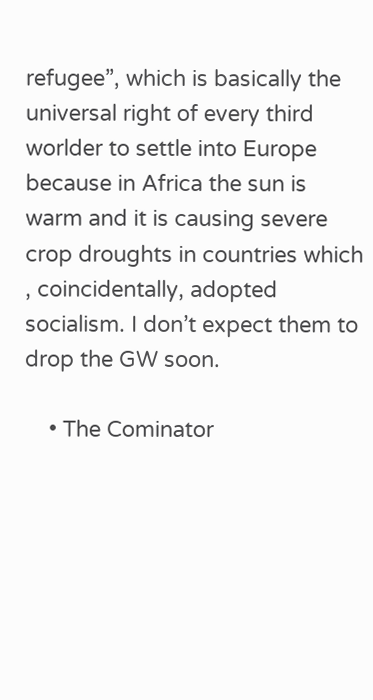refugee”, which is basically the universal right of every third worlder to settle into Europe because in Africa the sun is warm and it is causing severe crop droughts in countries which , coincidentally, adopted socialism. I don’t expect them to drop the GW soon.

    • The Cominator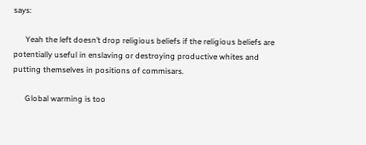says:

      Yeah the left doesn’t drop religious beliefs if the religious beliefs are potentially useful in enslaving or destroying productive whites and putting themselves in positions of commisars.

      Global warming is too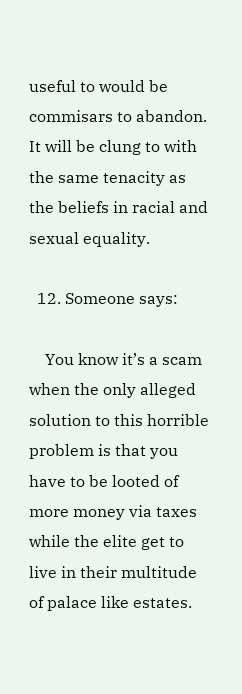useful to would be commisars to abandon. It will be clung to with the same tenacity as the beliefs in racial and sexual equality.

  12. Someone says:

    You know it’s a scam when the only alleged solution to this horrible problem is that you have to be looted of more money via taxes while the elite get to live in their multitude of palace like estates.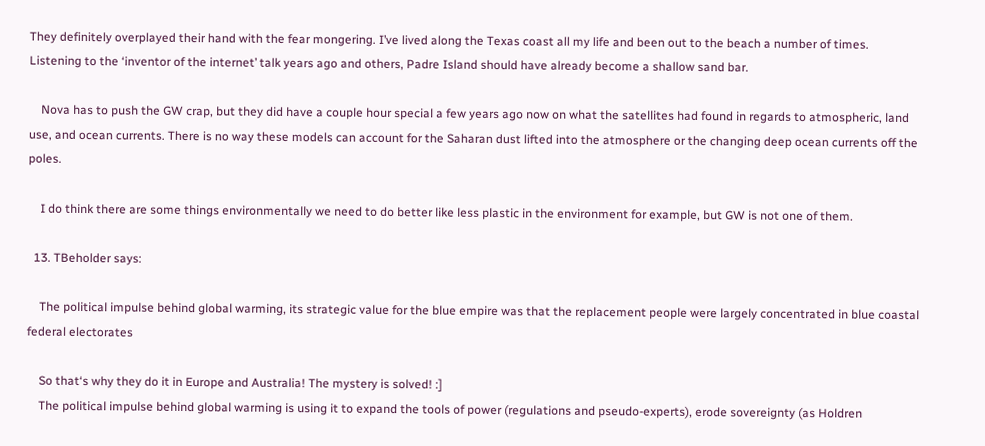They definitely overplayed their hand with the fear mongering. I’ve lived along the Texas coast all my life and been out to the beach a number of times. Listening to the ‘inventor of the internet’ talk years ago and others, Padre Island should have already become a shallow sand bar.

    Nova has to push the GW crap, but they did have a couple hour special a few years ago now on what the satellites had found in regards to atmospheric, land use, and ocean currents. There is no way these models can account for the Saharan dust lifted into the atmosphere or the changing deep ocean currents off the poles.

    I do think there are some things environmentally we need to do better like less plastic in the environment for example, but GW is not one of them.

  13. TBeholder says:

    The political impulse behind global warming, its strategic value for the blue empire was that the replacement people were largely concentrated in blue coastal federal electorates

    So that‘s why they do it in Europe and Australia! The mystery is solved! :]
    The political impulse behind global warming is using it to expand the tools of power (regulations and pseudo-experts), erode sovereignty (as Holdren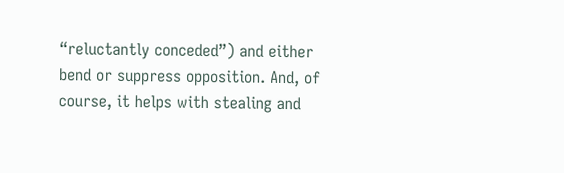“reluctantly conceded”) and either bend or suppress opposition. And, of course, it helps with stealing and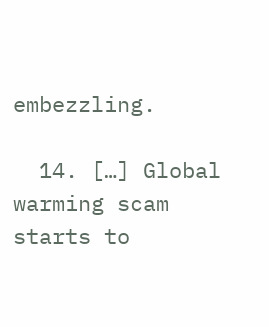embezzling.

  14. […] Global warming scam starts to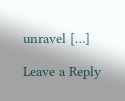unravel […]

Leave a Reply